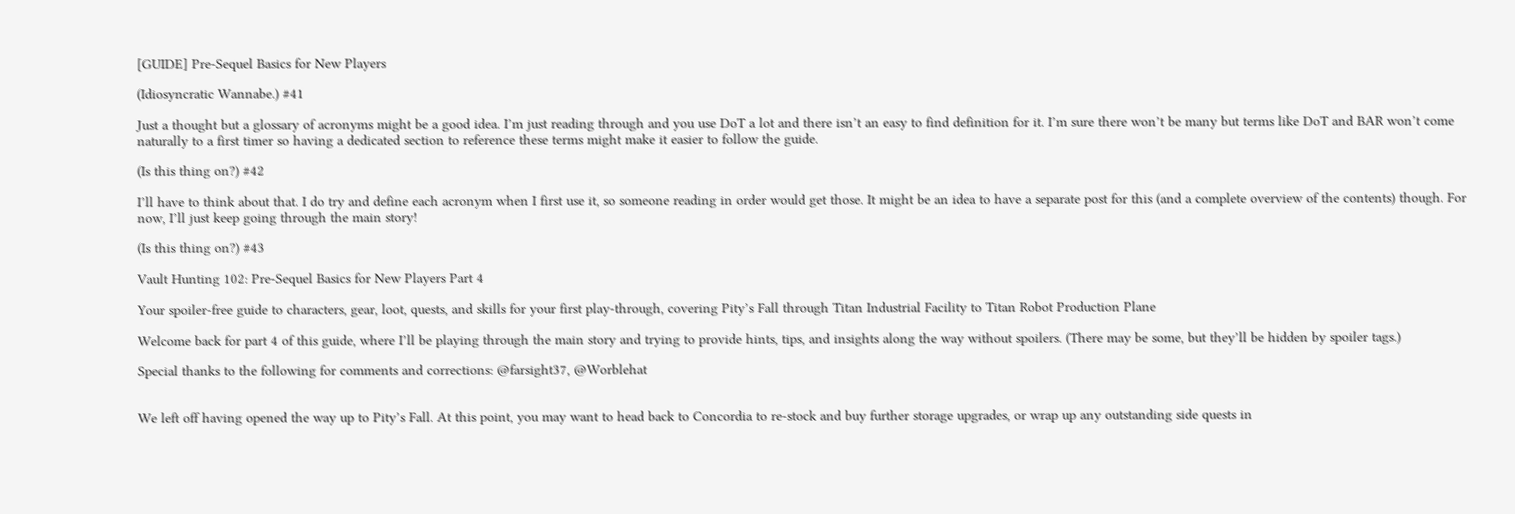[GUIDE] Pre-Sequel Basics for New Players

(Idiosyncratic Wannabe.) #41

Just a thought but a glossary of acronyms might be a good idea. I’m just reading through and you use DoT a lot and there isn’t an easy to find definition for it. I’m sure there won’t be many but terms like DoT and BAR won’t come naturally to a first timer so having a dedicated section to reference these terms might make it easier to follow the guide.

(Is this thing on?) #42

I’ll have to think about that. I do try and define each acronym when I first use it, so someone reading in order would get those. It might be an idea to have a separate post for this (and a complete overview of the contents) though. For now, I’ll just keep going through the main story!

(Is this thing on?) #43

Vault Hunting 102: Pre-Sequel Basics for New Players Part 4

Your spoiler-free guide to characters, gear, loot, quests, and skills for your first play-through, covering Pity’s Fall through Titan Industrial Facility to Titan Robot Production Plane

Welcome back for part 4 of this guide, where I’ll be playing through the main story and trying to provide hints, tips, and insights along the way without spoilers. (There may be some, but they’ll be hidden by spoiler tags.)

Special thanks to the following for comments and corrections: @farsight37, @Worblehat


We left off having opened the way up to Pity’s Fall. At this point, you may want to head back to Concordia to re-stock and buy further storage upgrades, or wrap up any outstanding side quests in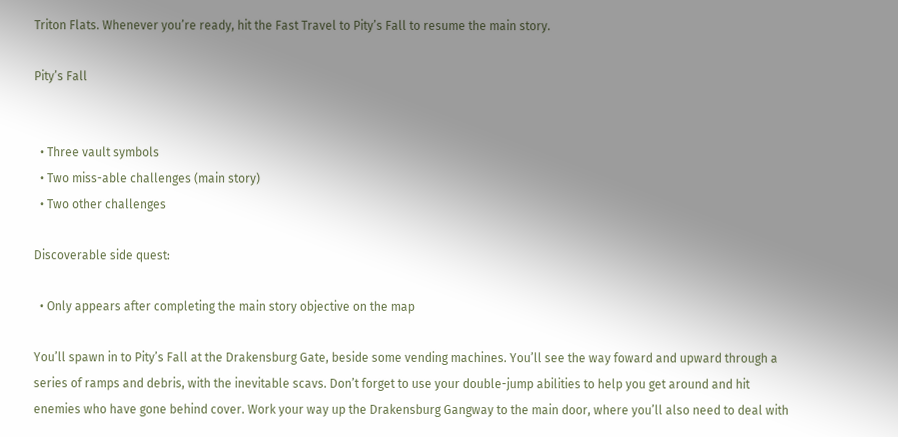Triton Flats. Whenever you’re ready, hit the Fast Travel to Pity’s Fall to resume the main story.

Pity’s Fall


  • Three vault symbols
  • Two miss-able challenges (main story)
  • Two other challenges

Discoverable side quest:

  • Only appears after completing the main story objective on the map

You’ll spawn in to Pity’s Fall at the Drakensburg Gate, beside some vending machines. You’ll see the way foward and upward through a series of ramps and debris, with the inevitable scavs. Don’t forget to use your double-jump abilities to help you get around and hit enemies who have gone behind cover. Work your way up the Drakensburg Gangway to the main door, where you’ll also need to deal with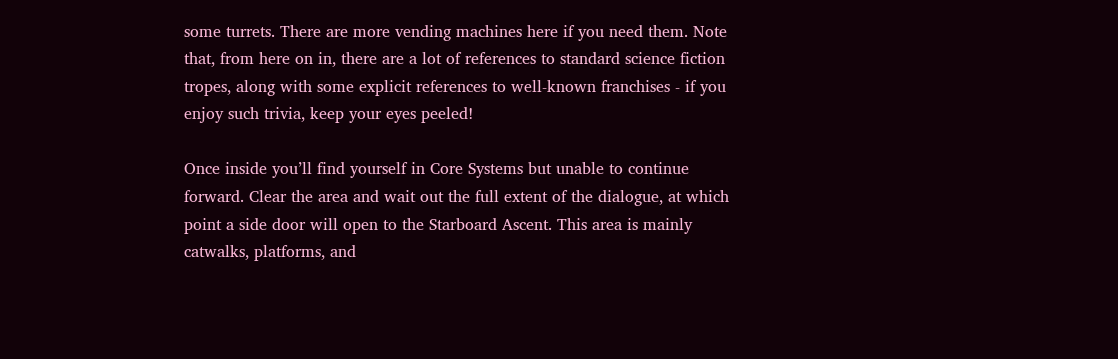some turrets. There are more vending machines here if you need them. Note that, from here on in, there are a lot of references to standard science fiction tropes, along with some explicit references to well-known franchises - if you enjoy such trivia, keep your eyes peeled!

Once inside you’ll find yourself in Core Systems but unable to continue forward. Clear the area and wait out the full extent of the dialogue, at which point a side door will open to the Starboard Ascent. This area is mainly catwalks, platforms, and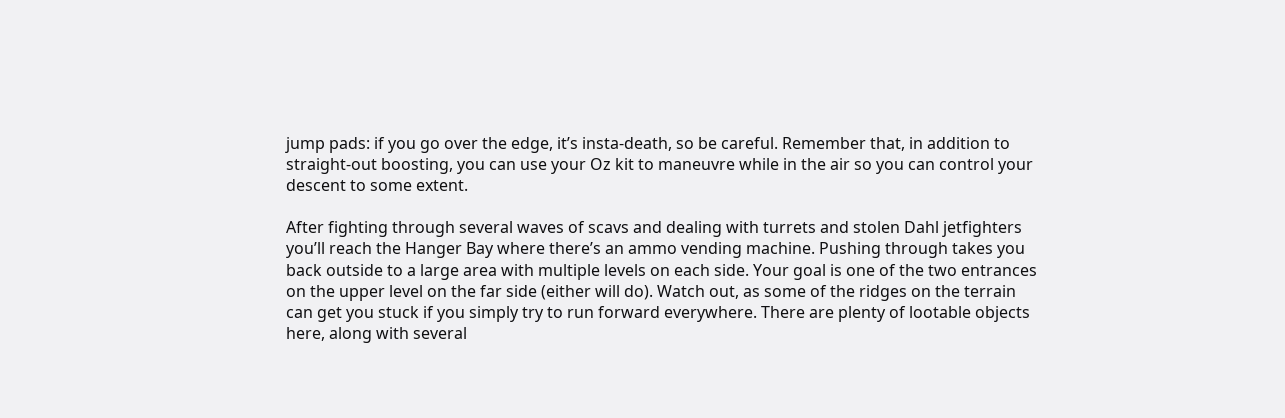jump pads: if you go over the edge, it’s insta-death, so be careful. Remember that, in addition to straight-out boosting, you can use your Oz kit to maneuvre while in the air so you can control your descent to some extent.

After fighting through several waves of scavs and dealing with turrets and stolen Dahl jetfighters you’ll reach the Hanger Bay where there’s an ammo vending machine. Pushing through takes you back outside to a large area with multiple levels on each side. Your goal is one of the two entrances on the upper level on the far side (either will do). Watch out, as some of the ridges on the terrain can get you stuck if you simply try to run forward everywhere. There are plenty of lootable objects here, along with several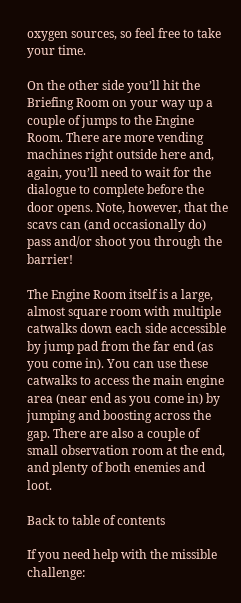oxygen sources, so feel free to take your time.

On the other side you’ll hit the Briefing Room on your way up a couple of jumps to the Engine Room. There are more vending machines right outside here and, again, you’ll need to wait for the dialogue to complete before the door opens. Note, however, that the scavs can (and occasionally do) pass and/or shoot you through the barrier!

The Engine Room itself is a large, almost square room with multiple catwalks down each side accessible by jump pad from the far end (as you come in). You can use these catwalks to access the main engine area (near end as you come in) by jumping and boosting across the gap. There are also a couple of small observation room at the end, and plenty of both enemies and loot.

Back to table of contents

If you need help with the missible challenge: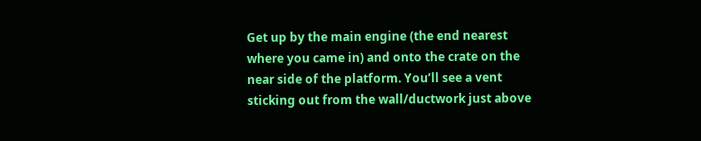Get up by the main engine (the end nearest where you came in) and onto the crate on the near side of the platform. You’ll see a vent sticking out from the wall/ductwork just above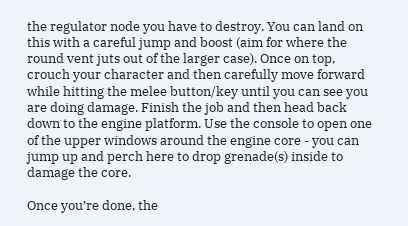the regulator node you have to destroy. You can land on this with a careful jump and boost (aim for where the round vent juts out of the larger case). Once on top, crouch your character and then carefully move forward while hitting the melee button/key until you can see you are doing damage. Finish the job and then head back down to the engine platform. Use the console to open one of the upper windows around the engine core - you can jump up and perch here to drop grenade(s) inside to damage the core.

Once you’re done, the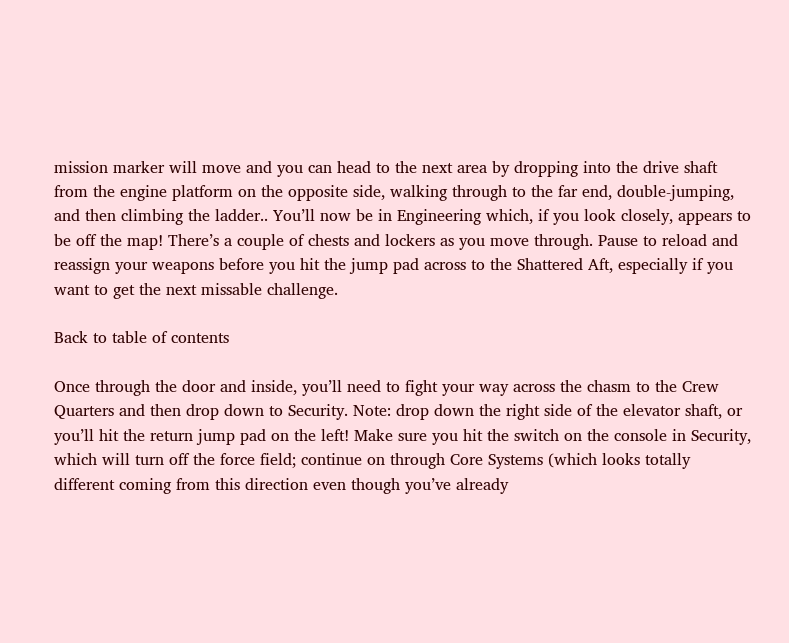mission marker will move and you can head to the next area by dropping into the drive shaft from the engine platform on the opposite side, walking through to the far end, double-jumping, and then climbing the ladder.. You’ll now be in Engineering which, if you look closely, appears to be off the map! There’s a couple of chests and lockers as you move through. Pause to reload and reassign your weapons before you hit the jump pad across to the Shattered Aft, especially if you want to get the next missable challenge.

Back to table of contents

Once through the door and inside, you’ll need to fight your way across the chasm to the Crew Quarters and then drop down to Security. Note: drop down the right side of the elevator shaft, or you’ll hit the return jump pad on the left! Make sure you hit the switch on the console in Security, which will turn off the force field; continue on through Core Systems (which looks totally different coming from this direction even though you’ve already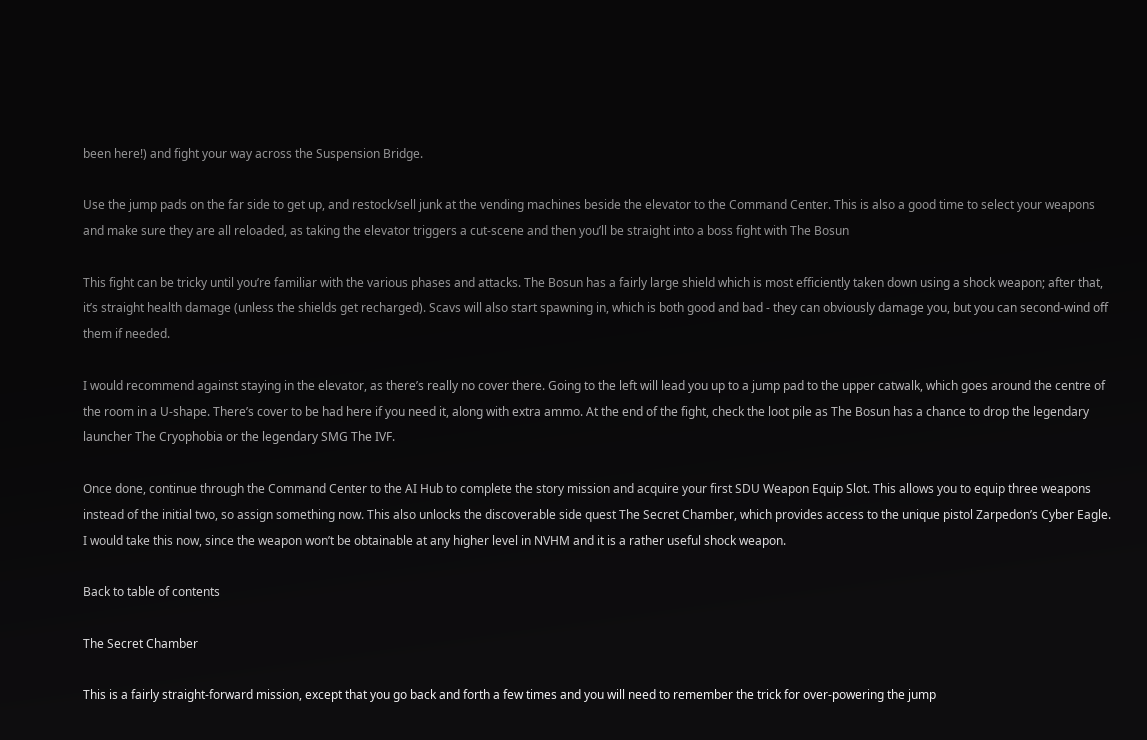been here!) and fight your way across the Suspension Bridge.

Use the jump pads on the far side to get up, and restock/sell junk at the vending machines beside the elevator to the Command Center. This is also a good time to select your weapons and make sure they are all reloaded, as taking the elevator triggers a cut-scene and then you’ll be straight into a boss fight with The Bosun

This fight can be tricky until you’re familiar with the various phases and attacks. The Bosun has a fairly large shield which is most efficiently taken down using a shock weapon; after that, it’s straight health damage (unless the shields get recharged). Scavs will also start spawning in, which is both good and bad - they can obviously damage you, but you can second-wind off them if needed.

I would recommend against staying in the elevator, as there’s really no cover there. Going to the left will lead you up to a jump pad to the upper catwalk, which goes around the centre of the room in a U-shape. There’s cover to be had here if you need it, along with extra ammo. At the end of the fight, check the loot pile as The Bosun has a chance to drop the legendary launcher The Cryophobia or the legendary SMG The IVF.

Once done, continue through the Command Center to the AI Hub to complete the story mission and acquire your first SDU Weapon Equip Slot. This allows you to equip three weapons instead of the initial two, so assign something now. This also unlocks the discoverable side quest The Secret Chamber, which provides access to the unique pistol Zarpedon’s Cyber Eagle. I would take this now, since the weapon won’t be obtainable at any higher level in NVHM and it is a rather useful shock weapon.

Back to table of contents

The Secret Chamber

This is a fairly straight-forward mission, except that you go back and forth a few times and you will need to remember the trick for over-powering the jump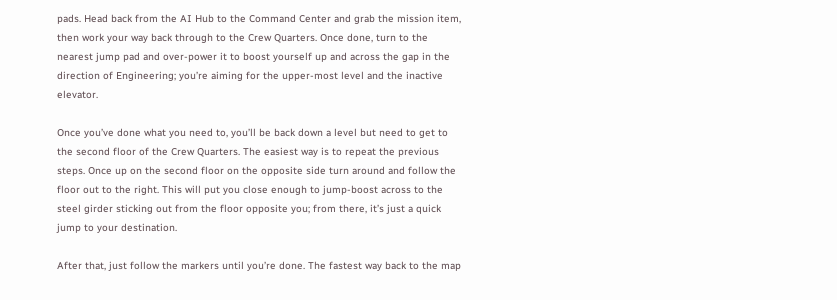pads. Head back from the AI Hub to the Command Center and grab the mission item, then work your way back through to the Crew Quarters. Once done, turn to the nearest jump pad and over-power it to boost yourself up and across the gap in the direction of Engineering; you’re aiming for the upper-most level and the inactive elevator.

Once you’ve done what you need to, you’ll be back down a level but need to get to the second floor of the Crew Quarters. The easiest way is to repeat the previous steps. Once up on the second floor on the opposite side turn around and follow the floor out to the right. This will put you close enough to jump-boost across to the steel girder sticking out from the floor opposite you; from there, it’s just a quick jump to your destination.

After that, just follow the markers until you’re done. The fastest way back to the map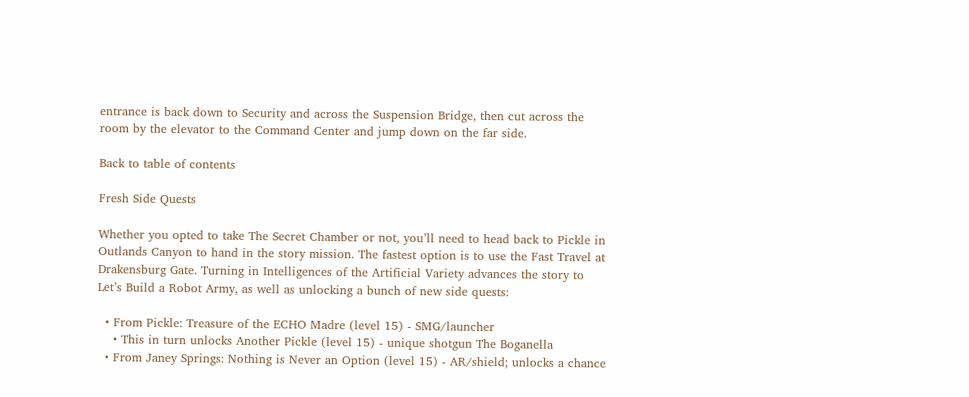entrance is back down to Security and across the Suspension Bridge, then cut across the room by the elevator to the Command Center and jump down on the far side.

Back to table of contents

Fresh Side Quests

Whether you opted to take The Secret Chamber or not, you’ll need to head back to Pickle in Outlands Canyon to hand in the story mission. The fastest option is to use the Fast Travel at Drakensburg Gate. Turning in Intelligences of the Artificial Variety advances the story to Let’s Build a Robot Army, as well as unlocking a bunch of new side quests:

  • From Pickle: Treasure of the ECHO Madre (level 15) - SMG/launcher
    • This in turn unlocks Another Pickle (level 15) - unique shotgun The Boganella
  • From Janey Springs: Nothing is Never an Option (level 15) - AR/shield; unlocks a chance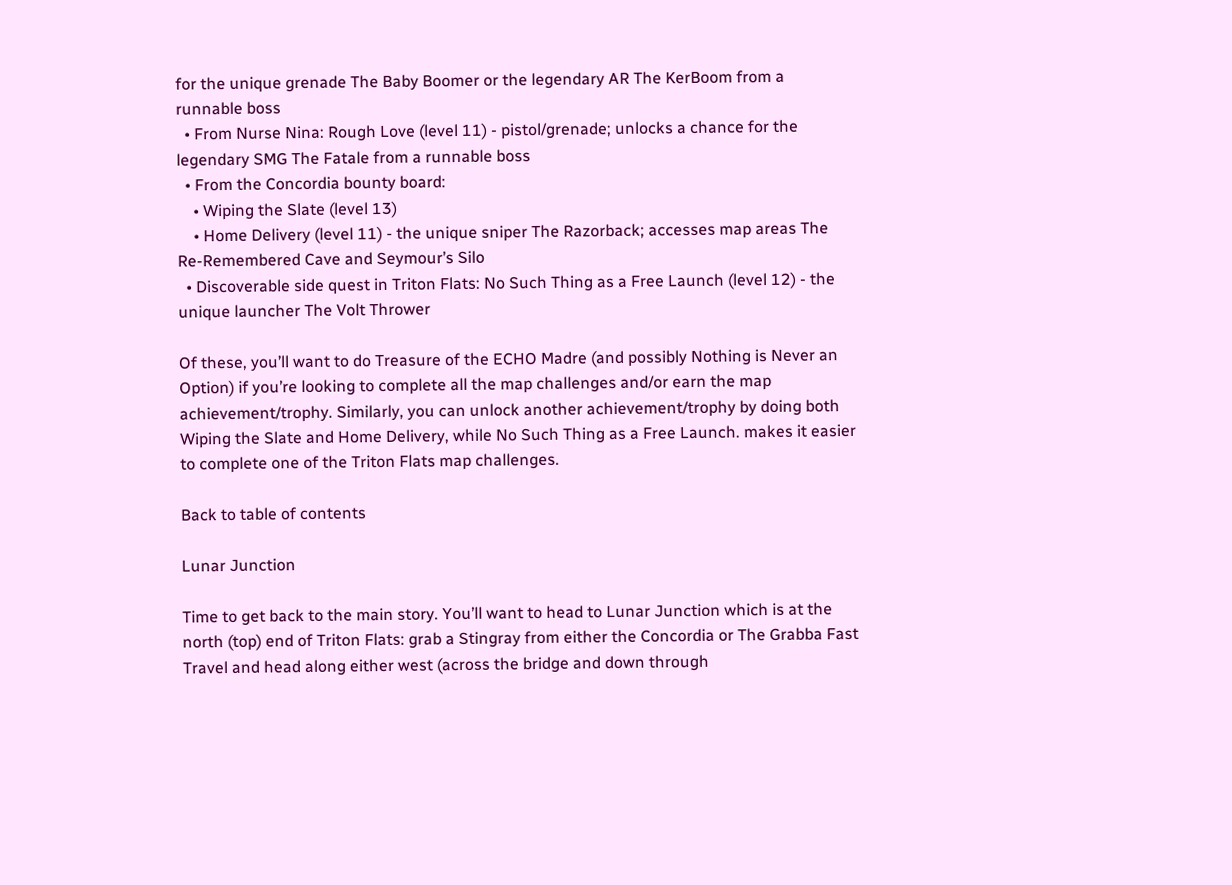for the unique grenade The Baby Boomer or the legendary AR The KerBoom from a runnable boss
  • From Nurse Nina: Rough Love (level 11) - pistol/grenade; unlocks a chance for the legendary SMG The Fatale from a runnable boss
  • From the Concordia bounty board:
    • Wiping the Slate (level 13)
    • Home Delivery (level 11) - the unique sniper The Razorback; accesses map areas The Re-Remembered Cave and Seymour’s Silo
  • Discoverable side quest in Triton Flats: No Such Thing as a Free Launch (level 12) - the unique launcher The Volt Thrower

Of these, you’ll want to do Treasure of the ECHO Madre (and possibly Nothing is Never an Option) if you’re looking to complete all the map challenges and/or earn the map achievement/trophy. Similarly, you can unlock another achievement/trophy by doing both Wiping the Slate and Home Delivery, while No Such Thing as a Free Launch. makes it easier to complete one of the Triton Flats map challenges.

Back to table of contents

Lunar Junction

Time to get back to the main story. You’ll want to head to Lunar Junction which is at the north (top) end of Triton Flats: grab a Stingray from either the Concordia or The Grabba Fast Travel and head along either west (across the bridge and down through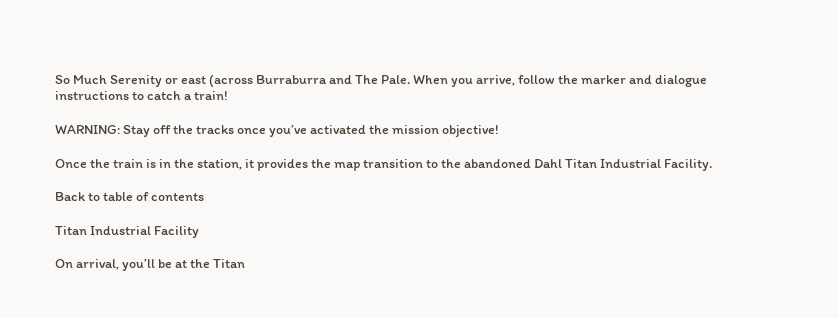So Much Serenity or east (across Burraburra and The Pale. When you arrive, follow the marker and dialogue instructions to catch a train!

WARNING: Stay off the tracks once you’ve activated the mission objective!

Once the train is in the station, it provides the map transition to the abandoned Dahl Titan Industrial Facility.

Back to table of contents

Titan Industrial Facility

On arrival, you’ll be at the Titan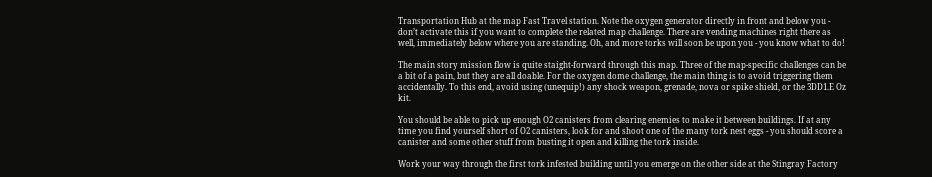Transportation Hub at the map Fast Travel station. Note the oxygen generator directly in front and below you - don’t activate this if you want to complete the related map challenge. There are vending machines right there as well, immediately below where you are standing. Oh, and more torks will soon be upon you - you know what to do!

The main story mission flow is quite staight-forward through this map. Three of the map-specific challenges can be a bit of a pain, but they are all doable. For the oxygen dome challenge, the main thing is to avoid triggering them accidentally. To this end, avoid using (unequip!) any shock weapon, grenade, nova or spike shield, or the 3DD1.E Oz kit.

You should be able to pick up enough O2 canisters from clearing enemies to make it between buildings. If at any time you find yourself short of O2 canisters, look for and shoot one of the many tork nest eggs - you should score a canister and some other stuff from busting it open and killing the tork inside.

Work your way through the first tork infested building until you emerge on the other side at the Stingray Factory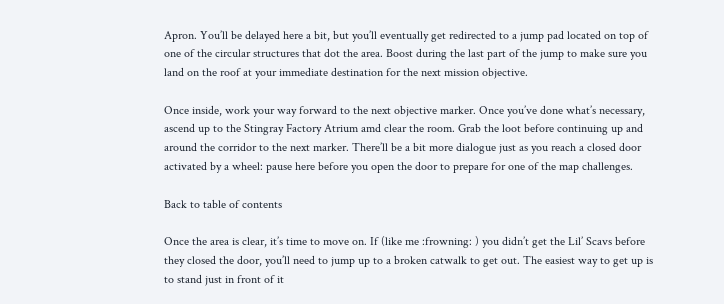Apron. You’ll be delayed here a bit, but you’ll eventually get redirected to a jump pad located on top of one of the circular structures that dot the area. Boost during the last part of the jump to make sure you land on the roof at your immediate destination for the next mission objective.

Once inside, work your way forward to the next objective marker. Once you’ve done what’s necessary, ascend up to the Stingray Factory Atrium amd clear the room. Grab the loot before continuing up and around the corridor to the next marker. There’ll be a bit more dialogue just as you reach a closed door activated by a wheel: pause here before you open the door to prepare for one of the map challenges.

Back to table of contents

Once the area is clear, it’s time to move on. If (like me :frowning: ) you didn’t get the Lil’ Scavs before they closed the door, you’ll need to jump up to a broken catwalk to get out. The easiest way to get up is to stand just in front of it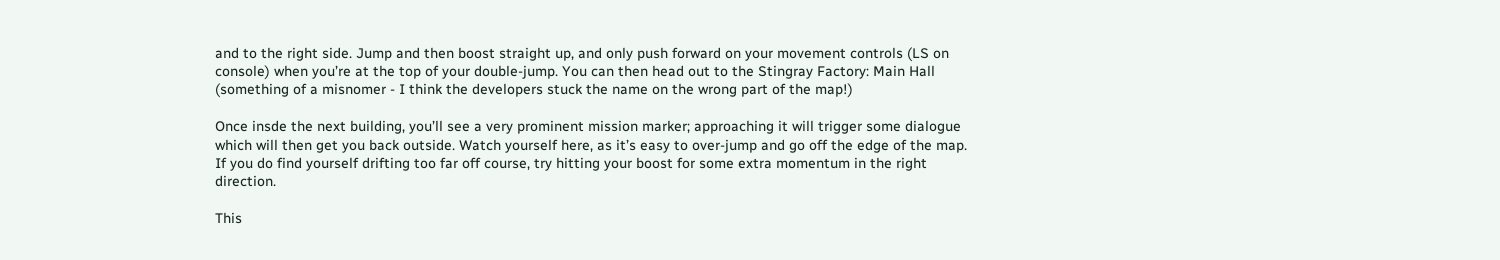and to the right side. Jump and then boost straight up, and only push forward on your movement controls (LS on console) when you’re at the top of your double-jump. You can then head out to the Stingray Factory: Main Hall (something of a misnomer - I think the developers stuck the name on the wrong part of the map!)

Once insde the next building, you’ll see a very prominent mission marker; approaching it will trigger some dialogue which will then get you back outside. Watch yourself here, as it’s easy to over-jump and go off the edge of the map. If you do find yourself drifting too far off course, try hitting your boost for some extra momentum in the right direction.

This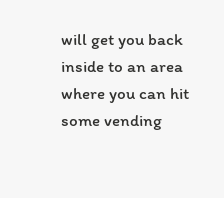will get you back inside to an area where you can hit some vending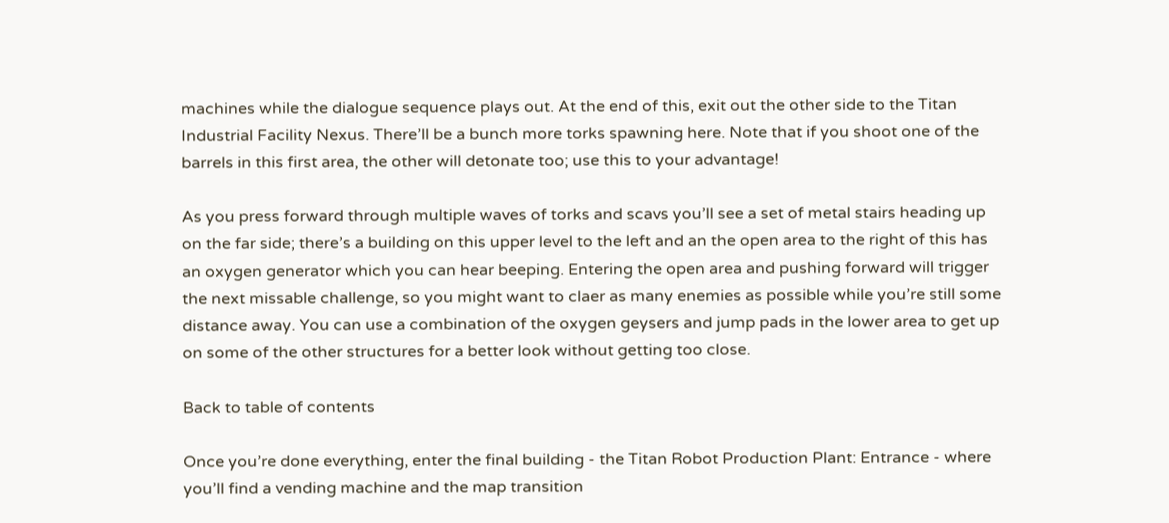machines while the dialogue sequence plays out. At the end of this, exit out the other side to the Titan Industrial Facility Nexus. There’ll be a bunch more torks spawning here. Note that if you shoot one of the barrels in this first area, the other will detonate too; use this to your advantage!

As you press forward through multiple waves of torks and scavs you’ll see a set of metal stairs heading up on the far side; there’s a building on this upper level to the left and an the open area to the right of this has an oxygen generator which you can hear beeping. Entering the open area and pushing forward will trigger the next missable challenge, so you might want to claer as many enemies as possible while you’re still some distance away. You can use a combination of the oxygen geysers and jump pads in the lower area to get up on some of the other structures for a better look without getting too close.

Back to table of contents

Once you’re done everything, enter the final building - the Titan Robot Production Plant: Entrance - where you’ll find a vending machine and the map transition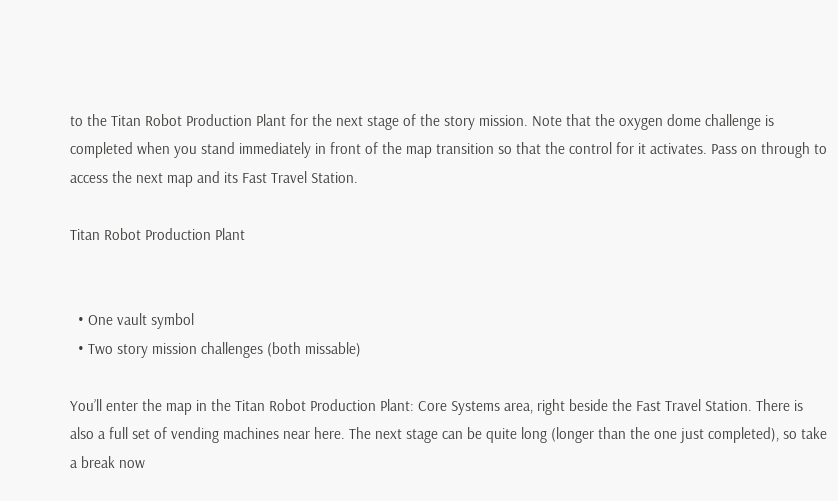to the Titan Robot Production Plant for the next stage of the story mission. Note that the oxygen dome challenge is completed when you stand immediately in front of the map transition so that the control for it activates. Pass on through to access the next map and its Fast Travel Station.

Titan Robot Production Plant


  • One vault symbol
  • Two story mission challenges (both missable)

You’ll enter the map in the Titan Robot Production Plant: Core Systems area, right beside the Fast Travel Station. There is also a full set of vending machines near here. The next stage can be quite long (longer than the one just completed), so take a break now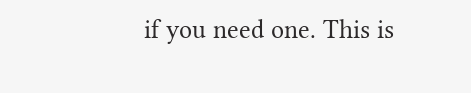if you need one. This is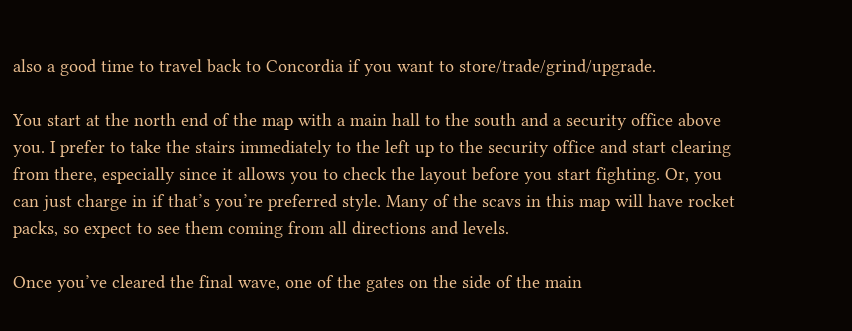also a good time to travel back to Concordia if you want to store/trade/grind/upgrade.

You start at the north end of the map with a main hall to the south and a security office above you. I prefer to take the stairs immediately to the left up to the security office and start clearing from there, especially since it allows you to check the layout before you start fighting. Or, you can just charge in if that’s you’re preferred style. Many of the scavs in this map will have rocket packs, so expect to see them coming from all directions and levels.

Once you’ve cleared the final wave, one of the gates on the side of the main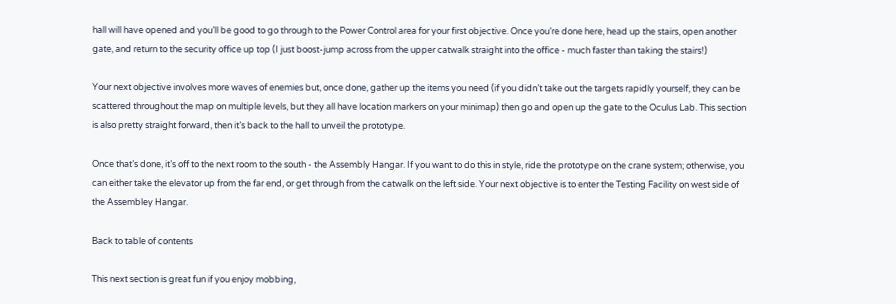hall will have opened and you’ll be good to go through to the Power Control area for your first objective. Once you’re done here, head up the stairs, open another gate, and return to the security office up top (I just boost-jump across from the upper catwalk straight into the office - much faster than taking the stairs!)

Your next objective involves more waves of enemies but, once done, gather up the items you need (if you didn’t take out the targets rapidly yourself, they can be scattered throughout the map on multiple levels, but they all have location markers on your minimap) then go and open up the gate to the Oculus Lab. This section is also pretty straight forward, then it’s back to the hall to unveil the prototype.

Once that’s done, it’s off to the next room to the south - the Assembly Hangar. If you want to do this in style, ride the prototype on the crane system; otherwise, you can either take the elevator up from the far end, or get through from the catwalk on the left side. Your next objective is to enter the Testing Facility on west side of the Assembley Hangar.

Back to table of contents

This next section is great fun if you enjoy mobbing,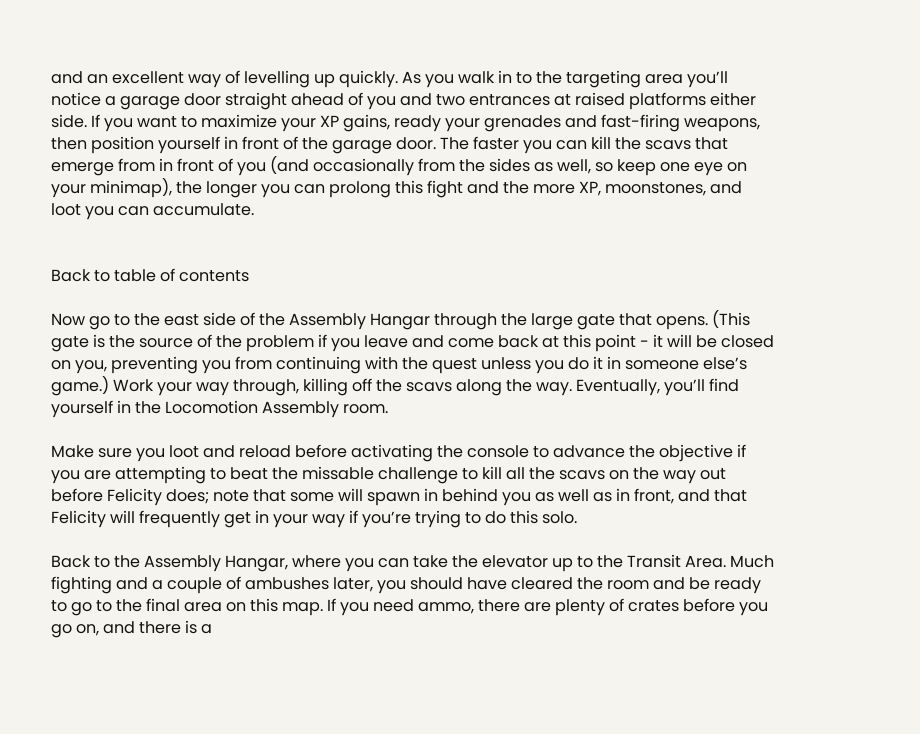and an excellent way of levelling up quickly. As you walk in to the targeting area you’ll notice a garage door straight ahead of you and two entrances at raised platforms either side. If you want to maximize your XP gains, ready your grenades and fast-firing weapons, then position yourself in front of the garage door. The faster you can kill the scavs that emerge from in front of you (and occasionally from the sides as well, so keep one eye on your minimap), the longer you can prolong this fight and the more XP, moonstones, and loot you can accumulate.


Back to table of contents

Now go to the east side of the Assembly Hangar through the large gate that opens. (This gate is the source of the problem if you leave and come back at this point - it will be closed on you, preventing you from continuing with the quest unless you do it in someone else’s game.) Work your way through, killing off the scavs along the way. Eventually, you’ll find yourself in the Locomotion Assembly room.

Make sure you loot and reload before activating the console to advance the objective if you are attempting to beat the missable challenge to kill all the scavs on the way out before Felicity does; note that some will spawn in behind you as well as in front, and that Felicity will frequently get in your way if you’re trying to do this solo.

Back to the Assembly Hangar, where you can take the elevator up to the Transit Area. Much fighting and a couple of ambushes later, you should have cleared the room and be ready to go to the final area on this map. If you need ammo, there are plenty of crates before you go on, and there is a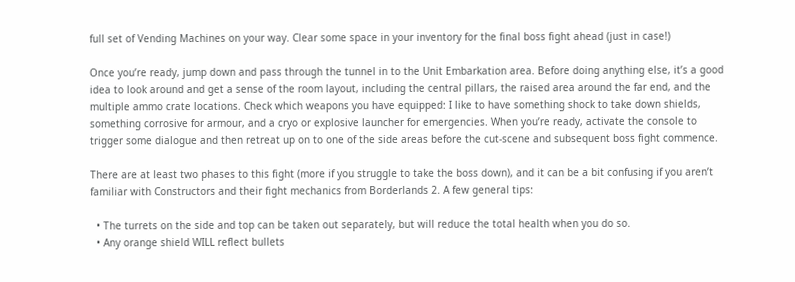full set of Vending Machines on your way. Clear some space in your inventory for the final boss fight ahead (just in case!)

Once you’re ready, jump down and pass through the tunnel in to the Unit Embarkation area. Before doing anything else, it’s a good idea to look around and get a sense of the room layout, including the central pillars, the raised area around the far end, and the multiple ammo crate locations. Check which weapons you have equipped: I like to have something shock to take down shields, something corrosive for armour, and a cryo or explosive launcher for emergencies. When you’re ready, activate the console to trigger some dialogue and then retreat up on to one of the side areas before the cut-scene and subsequent boss fight commence.

There are at least two phases to this fight (more if you struggle to take the boss down), and it can be a bit confusing if you aren’t familiar with Constructors and their fight mechanics from Borderlands 2. A few general tips:

  • The turrets on the side and top can be taken out separately, but will reduce the total health when you do so.
  • Any orange shield WILL reflect bullets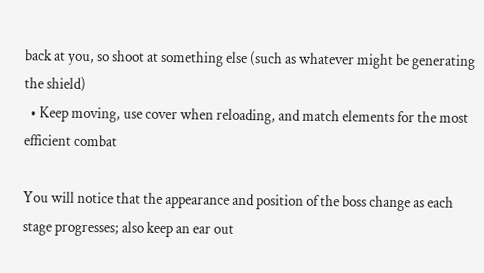back at you, so shoot at something else (such as whatever might be generating the shield)
  • Keep moving, use cover when reloading, and match elements for the most efficient combat

You will notice that the appearance and position of the boss change as each stage progresses; also keep an ear out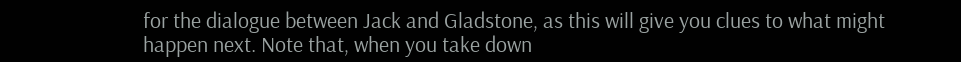for the dialogue between Jack and Gladstone, as this will give you clues to what might happen next. Note that, when you take down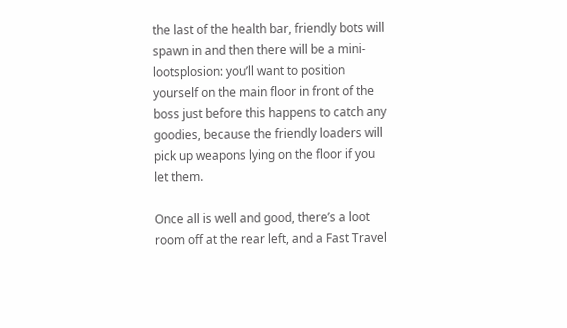the last of the health bar, friendly bots will spawn in and then there will be a mini-lootsplosion: you’ll want to position yourself on the main floor in front of the boss just before this happens to catch any goodies, because the friendly loaders will pick up weapons lying on the floor if you let them.

Once all is well and good, there’s a loot room off at the rear left, and a Fast Travel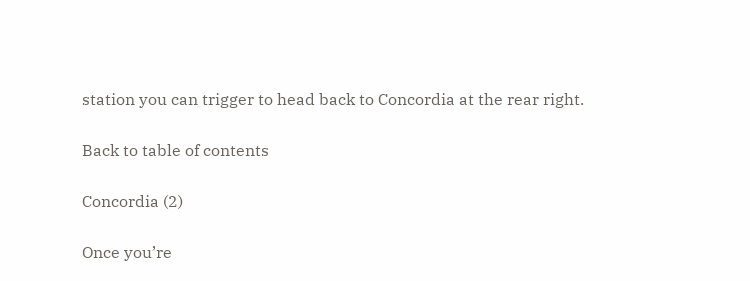station you can trigger to head back to Concordia at the rear right.

Back to table of contents

Concordia (2)

Once you’re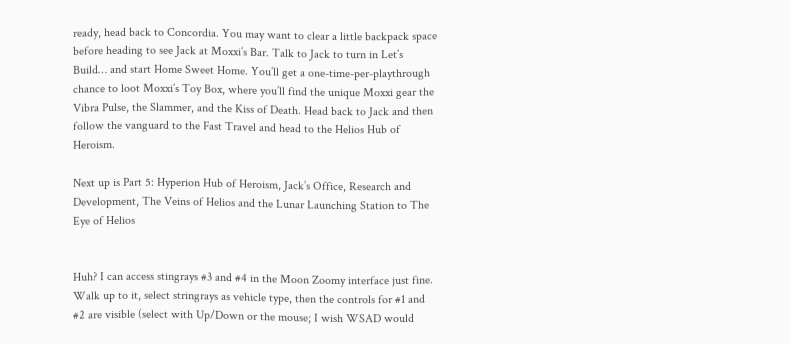ready, head back to Concordia. You may want to clear a little backpack space before heading to see Jack at Moxxi’s Bar. Talk to Jack to turn in Let’s Build… and start Home Sweet Home. You’ll get a one-time-per-playthrough chance to loot Moxxi’s Toy Box, where you’ll find the unique Moxxi gear the Vibra Pulse, the Slammer, and the Kiss of Death. Head back to Jack and then follow the vanguard to the Fast Travel and head to the Helios Hub of Heroism.

Next up is Part 5: Hyperion Hub of Heroism, Jack’s Office, Research and Development, The Veins of Helios and the Lunar Launching Station to The Eye of Helios


Huh? I can access stingrays #3 and #4 in the Moon Zoomy interface just fine. Walk up to it, select stringrays as vehicle type, then the controls for #1 and #2 are visible (select with Up/Down or the mouse; I wish WSAD would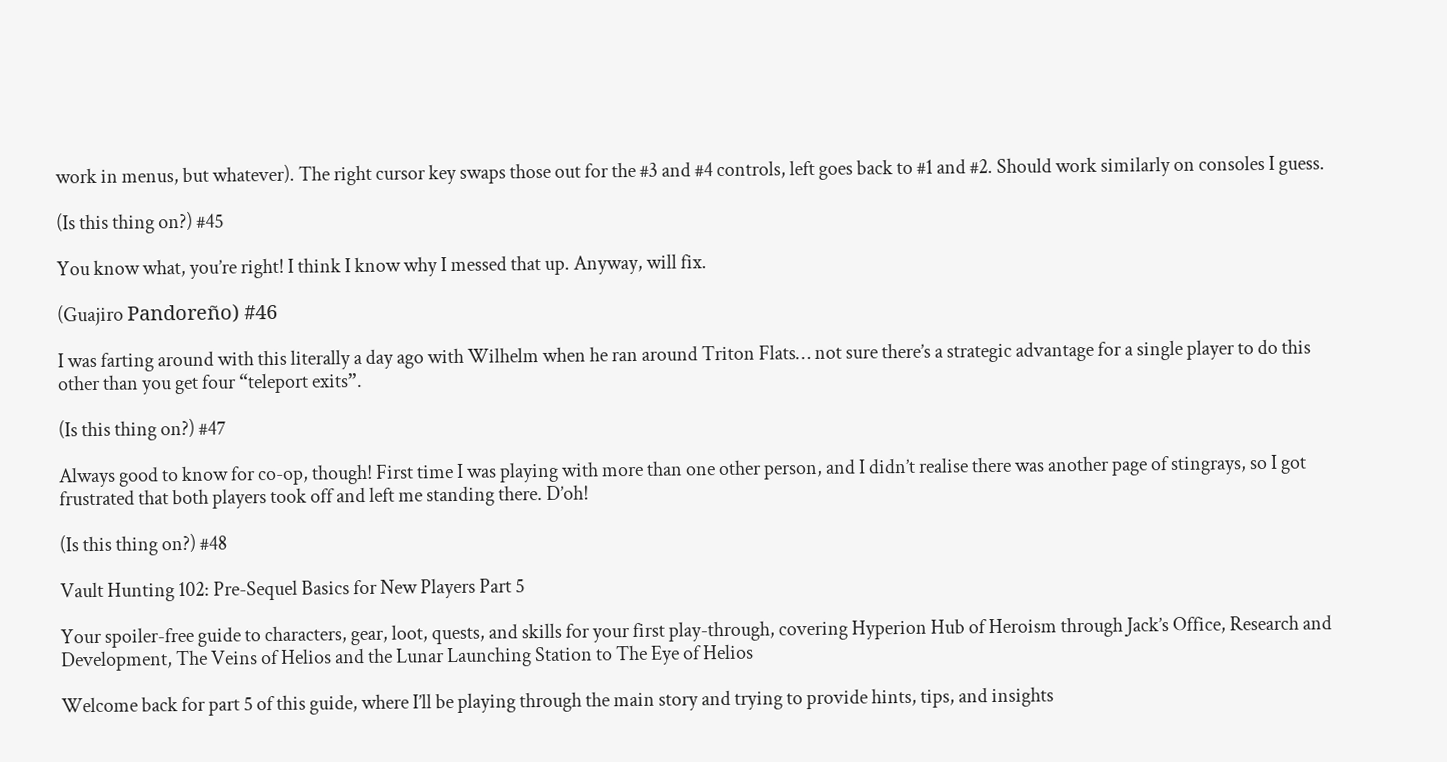work in menus, but whatever). The right cursor key swaps those out for the #3 and #4 controls, left goes back to #1 and #2. Should work similarly on consoles I guess.

(Is this thing on?) #45

You know what, you’re right! I think I know why I messed that up. Anyway, will fix.

(Guajiro Pandoreño) #46

I was farting around with this literally a day ago with Wilhelm when he ran around Triton Flats… not sure there’s a strategic advantage for a single player to do this other than you get four “teleport exits”.

(Is this thing on?) #47

Always good to know for co-op, though! First time I was playing with more than one other person, and I didn’t realise there was another page of stingrays, so I got frustrated that both players took off and left me standing there. D’oh!

(Is this thing on?) #48

Vault Hunting 102: Pre-Sequel Basics for New Players Part 5

Your spoiler-free guide to characters, gear, loot, quests, and skills for your first play-through, covering Hyperion Hub of Heroism through Jack’s Office, Research and Development, The Veins of Helios and the Lunar Launching Station to The Eye of Helios

Welcome back for part 5 of this guide, where I’ll be playing through the main story and trying to provide hints, tips, and insights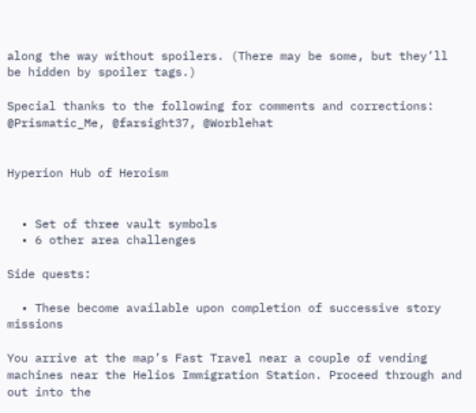along the way without spoilers. (There may be some, but they’ll be hidden by spoiler tags.)

Special thanks to the following for comments and corrections: @Prismatic_Me, @farsight37, @Worblehat


Hyperion Hub of Heroism


  • Set of three vault symbols
  • 6 other area challenges

Side quests:

  • These become available upon completion of successive story missions

You arrive at the map’s Fast Travel near a couple of vending machines near the Helios Immigration Station. Proceed through and out into the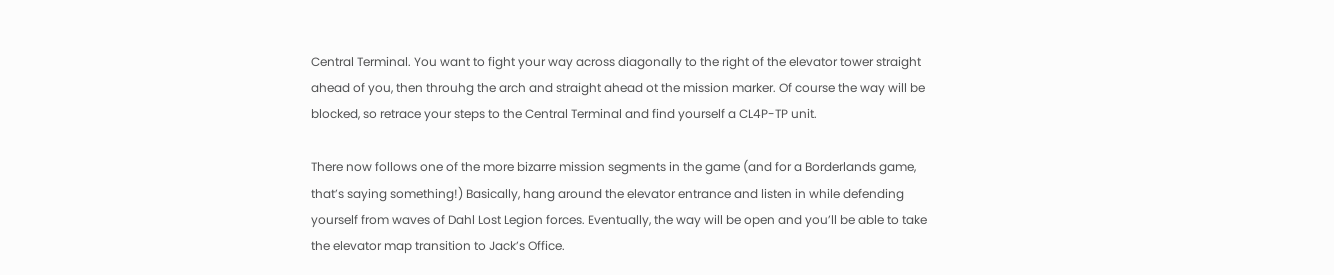Central Terminal. You want to fight your way across diagonally to the right of the elevator tower straight ahead of you, then throuhg the arch and straight ahead ot the mission marker. Of course the way will be blocked, so retrace your steps to the Central Terminal and find yourself a CL4P-TP unit.

There now follows one of the more bizarre mission segments in the game (and for a Borderlands game, that’s saying something!) Basically, hang around the elevator entrance and listen in while defending yourself from waves of Dahl Lost Legion forces. Eventually, the way will be open and you’ll be able to take the elevator map transition to Jack’s Office.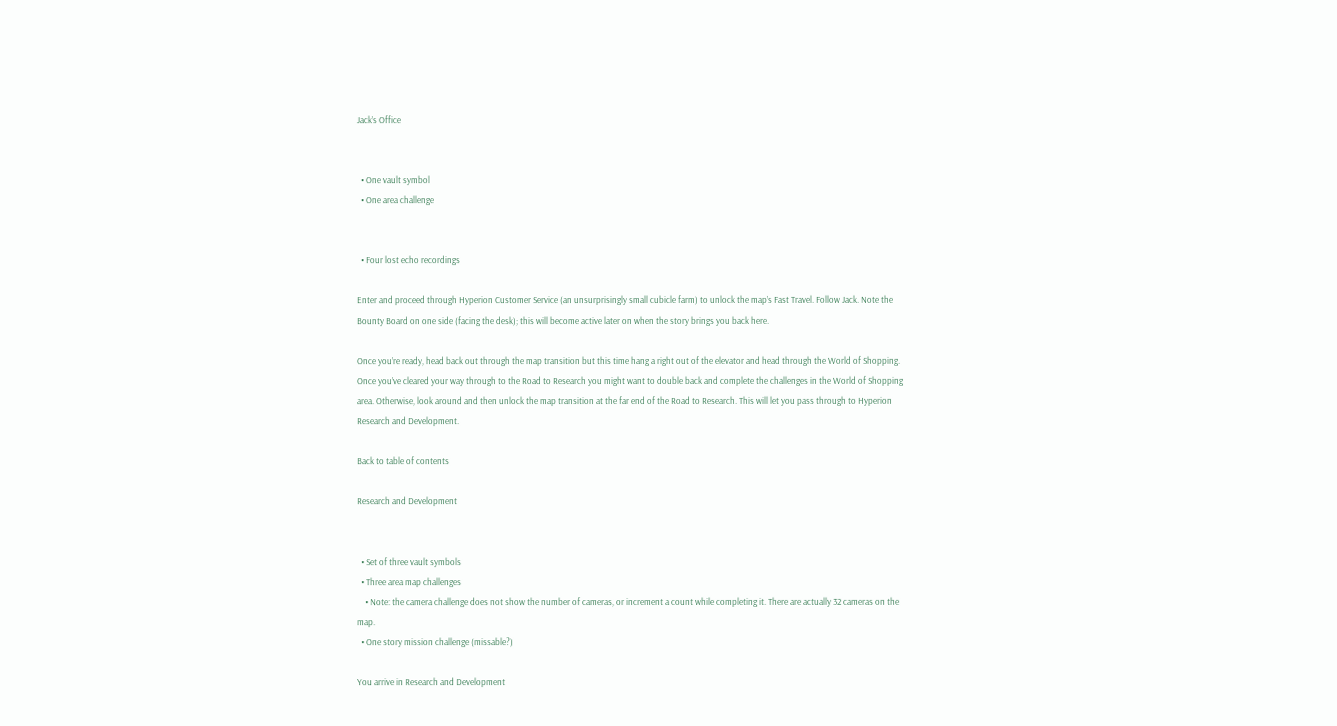Jack’s Office


  • One vault symbol
  • One area challenge


  • Four lost echo recordings

Enter and proceed through Hyperion Customer Service (an unsurprisingly small cubicle farm) to unlock the map’s Fast Travel. Follow Jack. Note the Bounty Board on one side (facing the desk); this will become active later on when the story brings you back here.

Once you’re ready, head back out through the map transition but this time hang a right out of the elevator and head through the World of Shopping. Once you’ve cleared your way through to the Road to Research you might want to double back and complete the challenges in the World of Shopping area. Otherwise, look around and then unlock the map transition at the far end of the Road to Research. This will let you pass through to Hyperion Research and Development.

Back to table of contents

Research and Development


  • Set of three vault symbols
  • Three area map challenges
    • Note: the camera challenge does not show the number of cameras, or increment a count while completing it. There are actually 32 cameras on the map.
  • One story mission challenge (missable?)

You arrive in Research and Development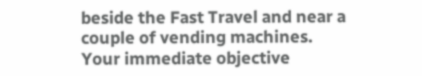beside the Fast Travel and near a couple of vending machines. Your immediate objective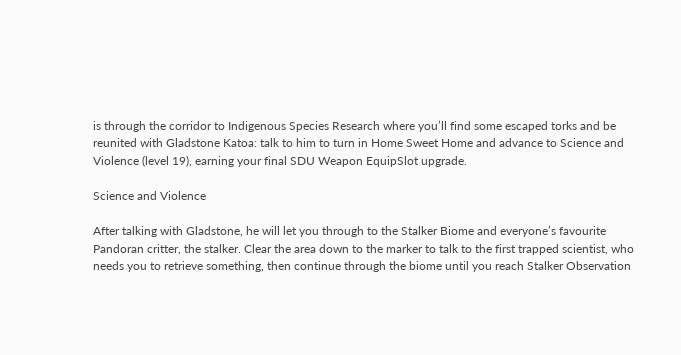is through the corridor to Indigenous Species Research where you’ll find some escaped torks and be reunited with Gladstone Katoa: talk to him to turn in Home Sweet Home and advance to Science and Violence (level 19), earning your final SDU Weapon EquipSlot upgrade.

Science and Violence

After talking with Gladstone, he will let you through to the Stalker Biome and everyone’s favourite Pandoran critter, the stalker. Clear the area down to the marker to talk to the first trapped scientist, who needs you to retrieve something, then continue through the biome until you reach Stalker Observation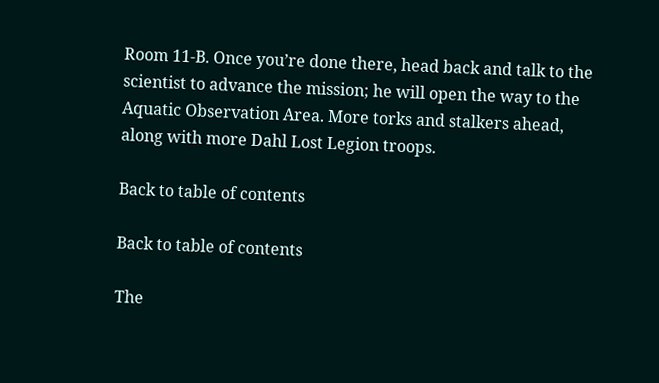Room 11-B. Once you’re done there, head back and talk to the scientist to advance the mission; he will open the way to the Aquatic Observation Area. More torks and stalkers ahead, along with more Dahl Lost Legion troops.

Back to table of contents

Back to table of contents

The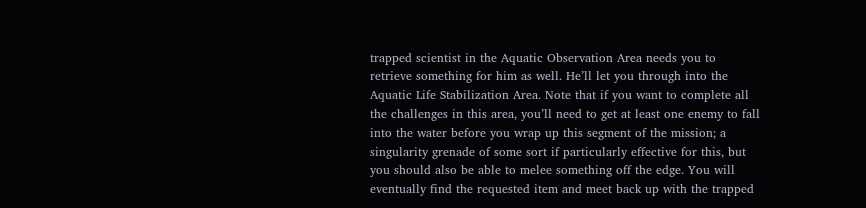trapped scientist in the Aquatic Observation Area needs you to retrieve something for him as well. He’ll let you through into the Aquatic Life Stabilization Area. Note that if you want to complete all the challenges in this area, you’ll need to get at least one enemy to fall into the water before you wrap up this segment of the mission; a singularity grenade of some sort if particularly effective for this, but you should also be able to melee something off the edge. You will eventually find the requested item and meet back up with the trapped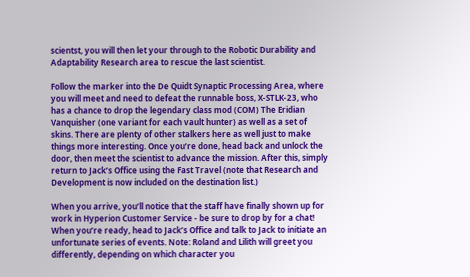scientst, you will then let your through to the Robotic Durability and Adaptability Research area to rescue the last scientist.

Follow the marker into the De Quidt Synaptic Processing Area, where you will meet and need to defeat the runnable boss, X-STLK-23, who has a chance to drop the legendary class mod (COM) The Eridian Vanquisher (one variant for each vault hunter) as well as a set of skins. There are plenty of other stalkers here as well just to make things more interesting. Once you’re done, head back and unlock the door, then meet the scientist to advance the mission. After this, simply return to Jack’s Office using the Fast Travel (note that Research and Development is now included on the destination list.)

When you arrive, you’ll notice that the staff have finally shown up for work in Hyperion Customer Service - be sure to drop by for a chat! When you’re ready, head to Jack’s Office and talk to Jack to initiate an unfortunate series of events. Note: Roland and Lilith will greet you differently, depending on which character you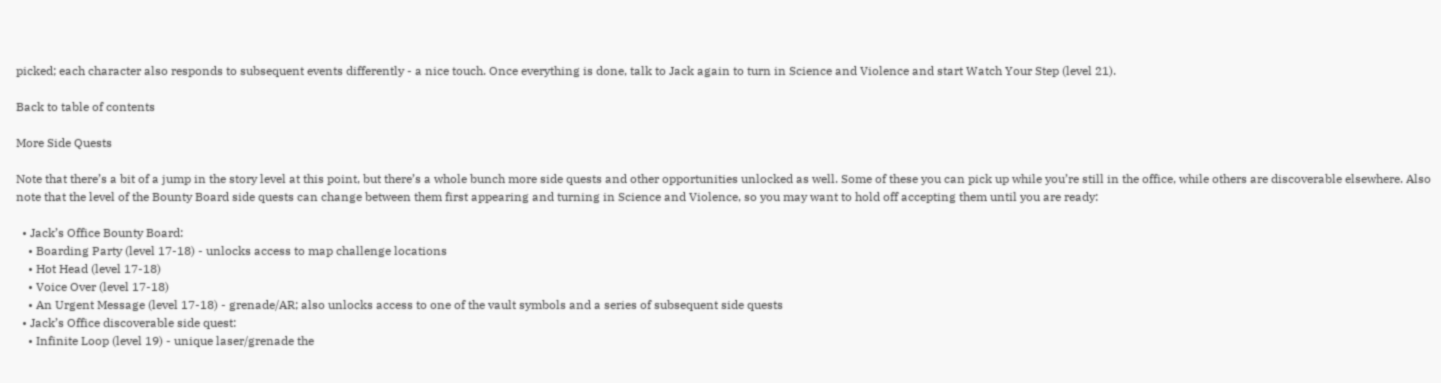picked; each character also responds to subsequent events differently - a nice touch. Once everything is done, talk to Jack again to turn in Science and Violence and start Watch Your Step (level 21).

Back to table of contents

More Side Quests

Note that there’s a bit of a jump in the story level at this point, but there’s a whole bunch more side quests and other opportunities unlocked as well. Some of these you can pick up while you’re still in the office, while others are discoverable elsewhere. Also note that the level of the Bounty Board side quests can change between them first appearing and turning in Science and Violence, so you may want to hold off accepting them until you are ready:

  • Jack’s Office Bounty Board:
    • Boarding Party (level 17-18) - unlocks access to map challenge locations
    • Hot Head (level 17-18)
    • Voice Over (level 17-18)
    • An Urgent Message (level 17-18) - grenade/AR; also unlocks access to one of the vault symbols and a series of subsequent side quests
  • Jack’s Office discoverable side quest:
    • Infinite Loop (level 19) - unique laser/grenade the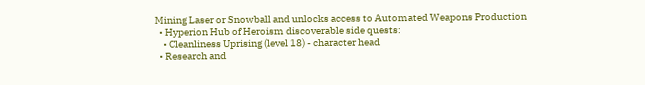Mining Laser or Snowball and unlocks access to Automated Weapons Production
  • Hyperion Hub of Heroism discoverable side quests:
    • Cleanliness Uprising (level 18) - character head
  • Research and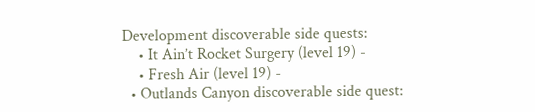Development discoverable side quests:
    • It Ain’t Rocket Surgery (level 19) -
    • Fresh Air (level 19) -
  • Outlands Canyon discoverable side quest: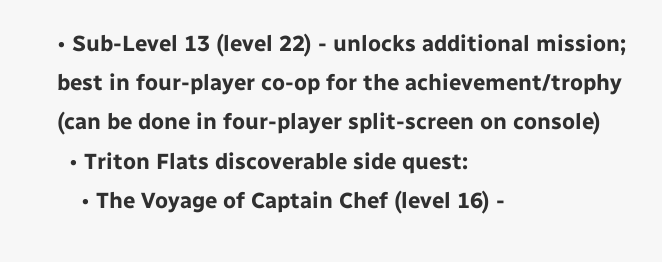• Sub-Level 13 (level 22) - unlocks additional mission; best in four-player co-op for the achievement/trophy (can be done in four-player split-screen on console)
  • Triton Flats discoverable side quest:
    • The Voyage of Captain Chef (level 16) -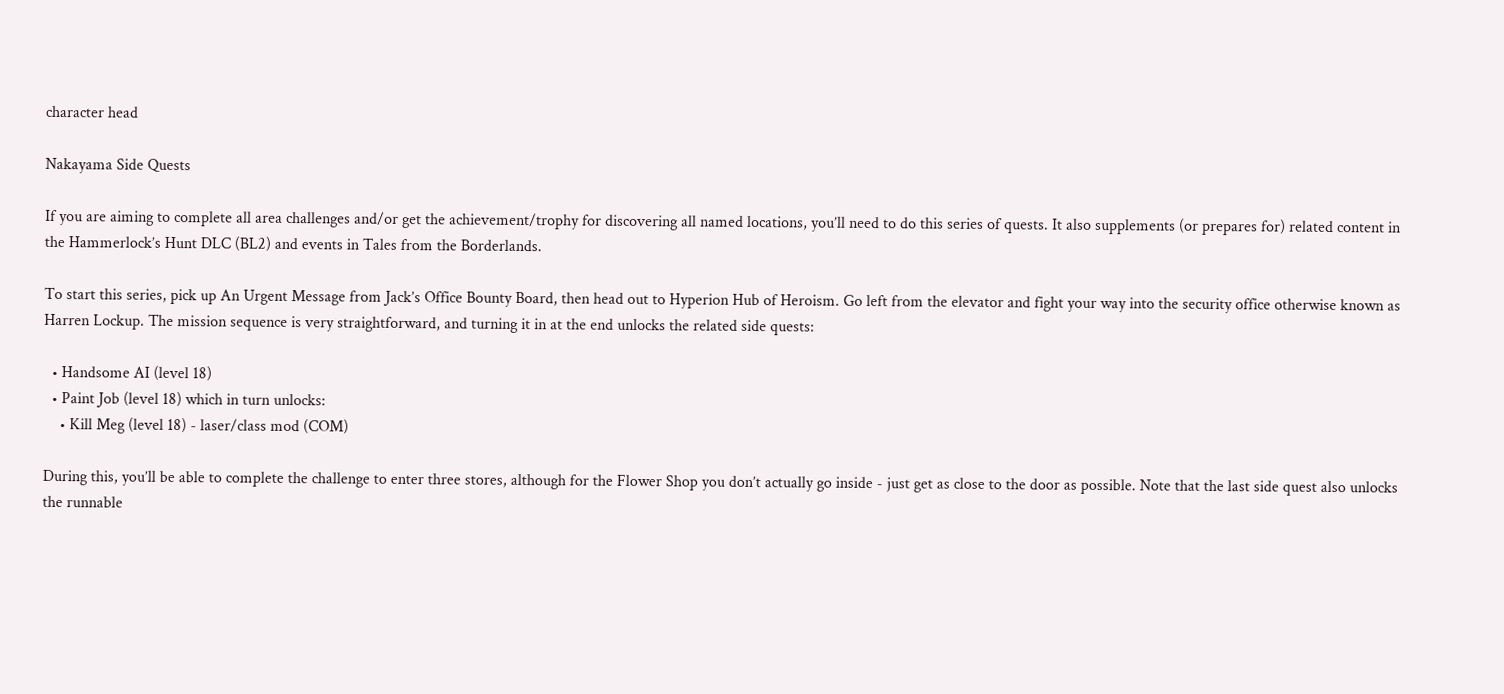character head

Nakayama Side Quests

If you are aiming to complete all area challenges and/or get the achievement/trophy for discovering all named locations, you’ll need to do this series of quests. It also supplements (or prepares for) related content in the Hammerlock’s Hunt DLC (BL2) and events in Tales from the Borderlands.

To start this series, pick up An Urgent Message from Jack’s Office Bounty Board, then head out to Hyperion Hub of Heroism. Go left from the elevator and fight your way into the security office otherwise known as Harren Lockup. The mission sequence is very straightforward, and turning it in at the end unlocks the related side quests:

  • Handsome AI (level 18)
  • Paint Job (level 18) which in turn unlocks:
    • Kill Meg (level 18) - laser/class mod (COM)

During this, you’ll be able to complete the challenge to enter three stores, although for the Flower Shop you don’t actually go inside - just get as close to the door as possible. Note that the last side quest also unlocks the runnable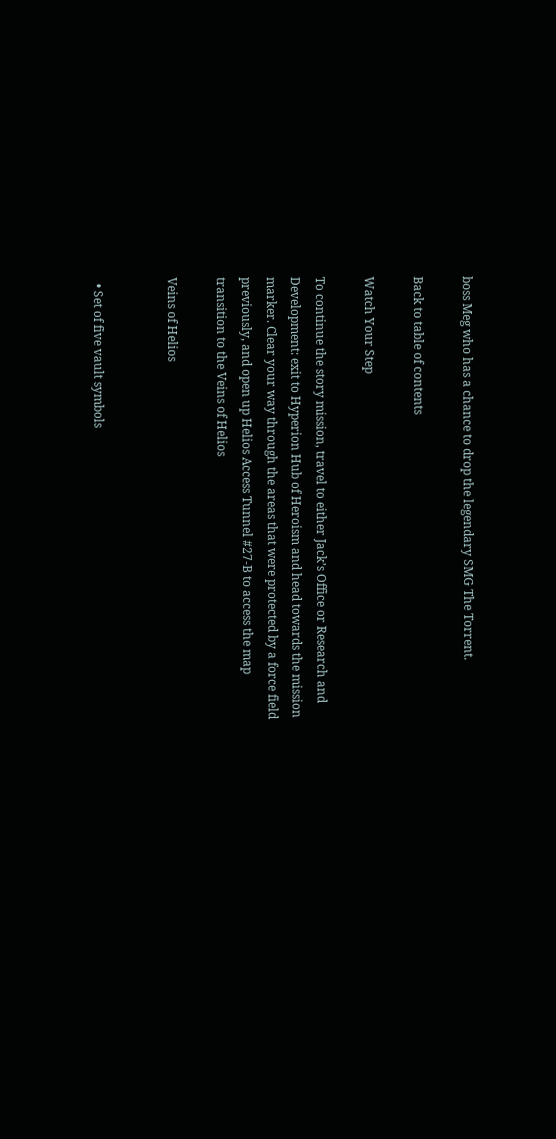boss Meg who has a chance to drop the legendary SMG The Torrent.

Back to table of contents

Watch Your Step

To continue the story mission, travel to either Jack’s Office or Research and Development: exit to Hyperion Hub of Heroism and head towards the mission marker. Clear your way through the areas that were protected by a force field previously, and open up Helios Access Tunnel #27-B to access the map transition to the Veins of Helios

Veins of Helios


  • Set of five vault symbols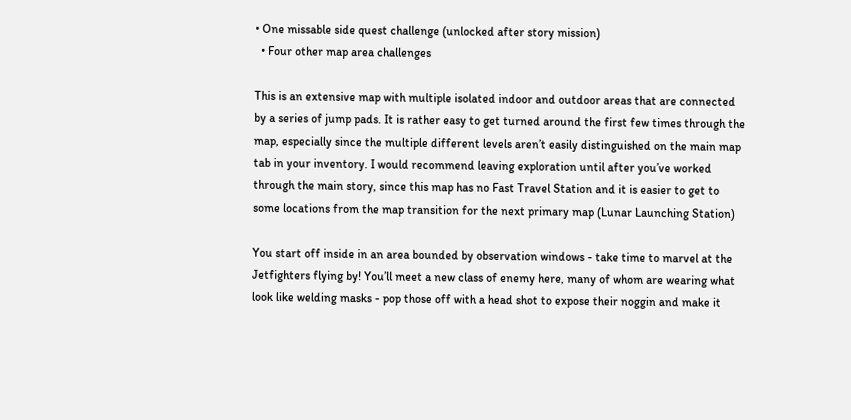• One missable side quest challenge (unlocked after story mission)
  • Four other map area challenges

This is an extensive map with multiple isolated indoor and outdoor areas that are connected by a series of jump pads. It is rather easy to get turned around the first few times through the map, especially since the multiple different levels aren’t easily distinguished on the main map tab in your inventory. I would recommend leaving exploration until after you’ve worked through the main story, since this map has no Fast Travel Station and it is easier to get to some locations from the map transition for the next primary map (Lunar Launching Station)

You start off inside in an area bounded by observation windows - take time to marvel at the Jetfighters flying by! You’ll meet a new class of enemy here, many of whom are wearing what look like welding masks - pop those off with a head shot to expose their noggin and make it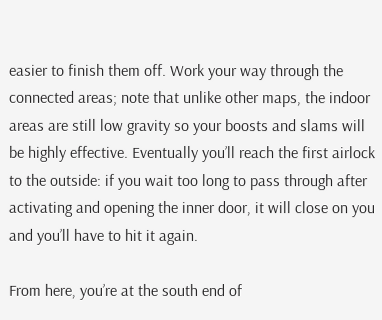easier to finish them off. Work your way through the connected areas; note that unlike other maps, the indoor areas are still low gravity so your boosts and slams will be highly effective. Eventually you’ll reach the first airlock to the outside: if you wait too long to pass through after activating and opening the inner door, it will close on you and you’ll have to hit it again.

From here, you’re at the south end of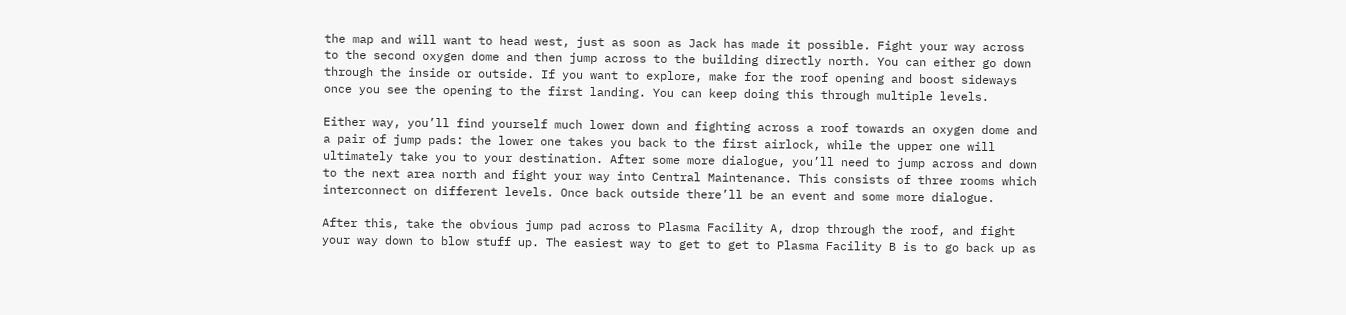the map and will want to head west, just as soon as Jack has made it possible. Fight your way across to the second oxygen dome and then jump across to the building directly north. You can either go down through the inside or outside. If you want to explore, make for the roof opening and boost sideways once you see the opening to the first landing. You can keep doing this through multiple levels.

Either way, you’ll find yourself much lower down and fighting across a roof towards an oxygen dome and a pair of jump pads: the lower one takes you back to the first airlock, while the upper one will ultimately take you to your destination. After some more dialogue, you’ll need to jump across and down to the next area north and fight your way into Central Maintenance. This consists of three rooms which interconnect on different levels. Once back outside there’ll be an event and some more dialogue.

After this, take the obvious jump pad across to Plasma Facility A, drop through the roof, and fight your way down to blow stuff up. The easiest way to get to get to Plasma Facility B is to go back up as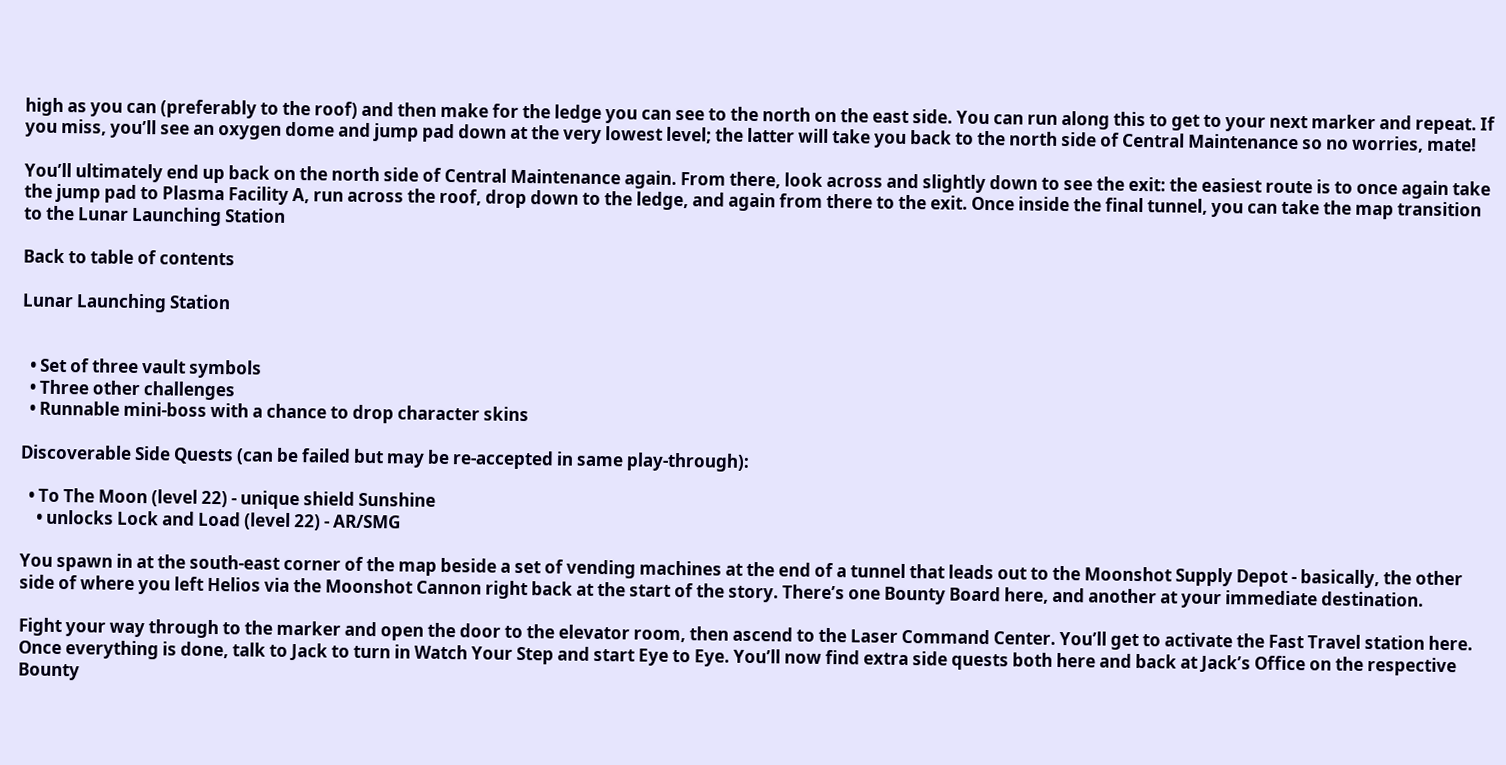high as you can (preferably to the roof) and then make for the ledge you can see to the north on the east side. You can run along this to get to your next marker and repeat. If you miss, you’ll see an oxygen dome and jump pad down at the very lowest level; the latter will take you back to the north side of Central Maintenance so no worries, mate!

You’ll ultimately end up back on the north side of Central Maintenance again. From there, look across and slightly down to see the exit: the easiest route is to once again take the jump pad to Plasma Facility A, run across the roof, drop down to the ledge, and again from there to the exit. Once inside the final tunnel, you can take the map transition to the Lunar Launching Station

Back to table of contents

Lunar Launching Station


  • Set of three vault symbols
  • Three other challenges
  • Runnable mini-boss with a chance to drop character skins

Discoverable Side Quests (can be failed but may be re-accepted in same play-through):

  • To The Moon (level 22) - unique shield Sunshine
    • unlocks Lock and Load (level 22) - AR/SMG

You spawn in at the south-east corner of the map beside a set of vending machines at the end of a tunnel that leads out to the Moonshot Supply Depot - basically, the other side of where you left Helios via the Moonshot Cannon right back at the start of the story. There’s one Bounty Board here, and another at your immediate destination.

Fight your way through to the marker and open the door to the elevator room, then ascend to the Laser Command Center. You’ll get to activate the Fast Travel station here. Once everything is done, talk to Jack to turn in Watch Your Step and start Eye to Eye. You’ll now find extra side quests both here and back at Jack’s Office on the respective Bounty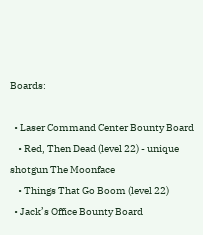Boards:

  • Laser Command Center Bounty Board
    • Red, Then Dead (level 22) - unique shotgun The Moonface
    • Things That Go Boom (level 22)
  • Jack’s Office Bounty Board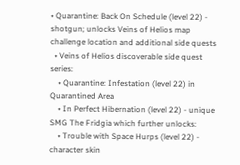• Quarantine: Back On Schedule (level 22) - shotgun; unlocks Veins of Helios map challenge location and additional side quests
  • Veins of Helios discoverable side quest series:
    • Quarantine: Infestation (level 22) in Quarantined Area
    • In Perfect Hibernation (level 22) - unique SMG The Fridgia which further unlocks:
    • Trouble with Space Hurps (level 22) - character skin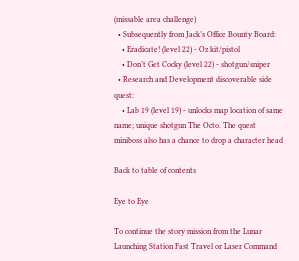(missable area challenge)
  • Subsequently from Jack’s Office Bounty Board:
    • Eradicate! (level 22) - Oz kit/pistol
    • Don’t Get Cocky (level 22) - shotgun/sniper
  • Research and Development discoverable side quest:
    • Lab 19 (level 19) - unlocks map location of same name; unique shotgun The Octo. The quest miniboss also has a chance to drop a character head

Back to table of contents

Eye to Eye

To continue the story mission from the Lunar Launching Station Fast Travel or Laser Command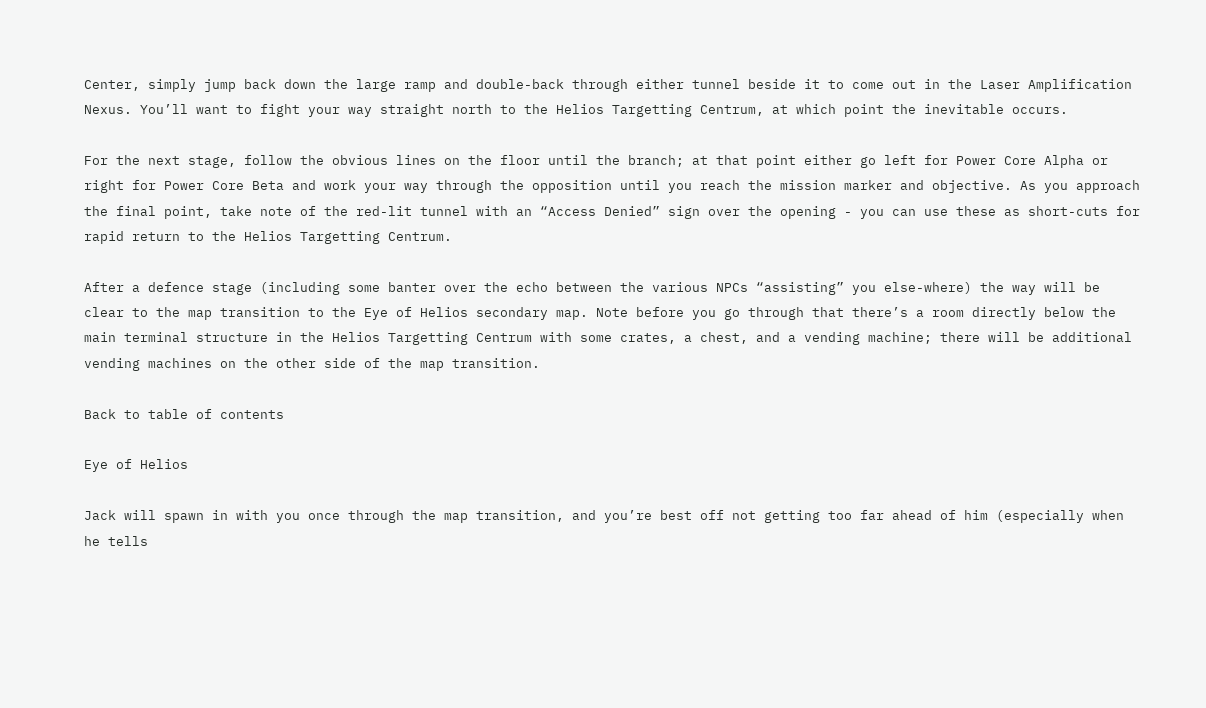Center, simply jump back down the large ramp and double-back through either tunnel beside it to come out in the Laser Amplification Nexus. You’ll want to fight your way straight north to the Helios Targetting Centrum, at which point the inevitable occurs.

For the next stage, follow the obvious lines on the floor until the branch; at that point either go left for Power Core Alpha or right for Power Core Beta and work your way through the opposition until you reach the mission marker and objective. As you approach the final point, take note of the red-lit tunnel with an “Access Denied” sign over the opening - you can use these as short-cuts for rapid return to the Helios Targetting Centrum.

After a defence stage (including some banter over the echo between the various NPCs “assisting” you else-where) the way will be clear to the map transition to the Eye of Helios secondary map. Note before you go through that there’s a room directly below the main terminal structure in the Helios Targetting Centrum with some crates, a chest, and a vending machine; there will be additional vending machines on the other side of the map transition.

Back to table of contents

Eye of Helios

Jack will spawn in with you once through the map transition, and you’re best off not getting too far ahead of him (especially when he tells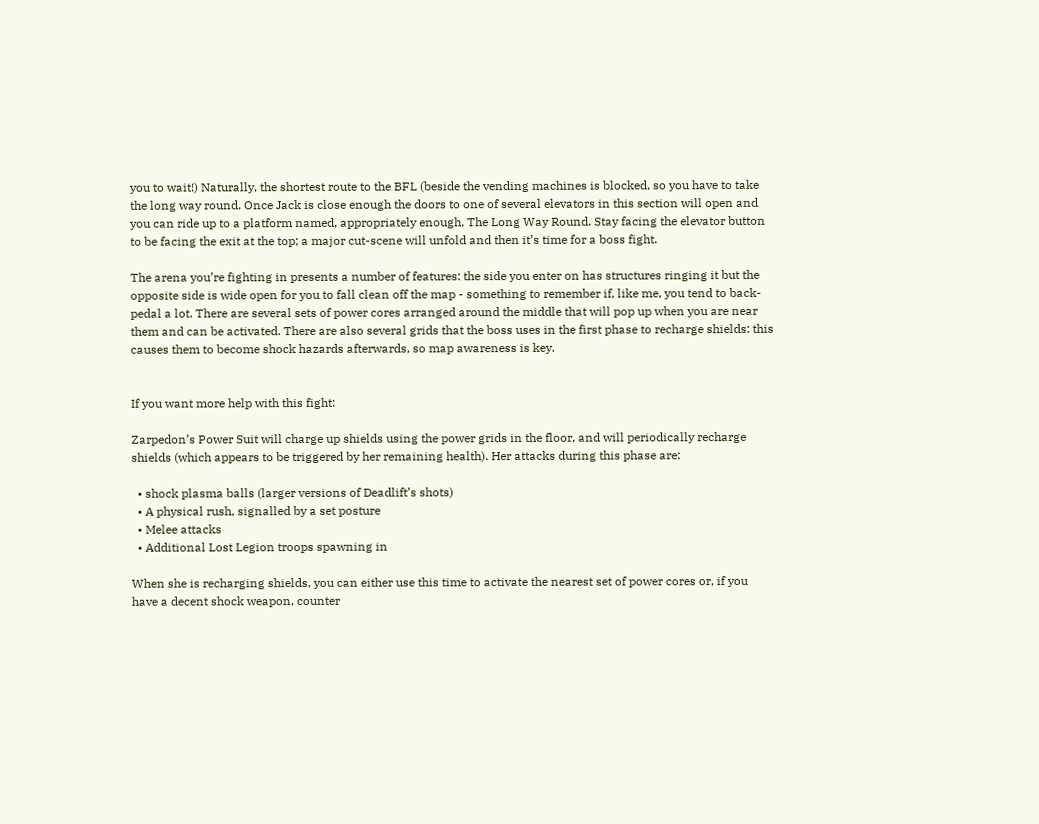you to wait!) Naturally, the shortest route to the BFL (beside the vending machines is blocked, so you have to take the long way round. Once Jack is close enough the doors to one of several elevators in this section will open and you can ride up to a platform named, appropriately enough, The Long Way Round. Stay facing the elevator button to be facing the exit at the top; a major cut-scene will unfold and then it’s time for a boss fight.

The arena you’re fighting in presents a number of features: the side you enter on has structures ringing it but the opposite side is wide open for you to fall clean off the map - something to remember if, like me, you tend to back-pedal a lot. There are several sets of power cores arranged around the middle that will pop up when you are near them and can be activated. There are also several grids that the boss uses in the first phase to recharge shields: this causes them to become shock hazards afterwards, so map awareness is key.


If you want more help with this fight:

Zarpedon’s Power Suit will charge up shields using the power grids in the floor, and will periodically recharge shields (which appears to be triggered by her remaining health). Her attacks during this phase are:

  • shock plasma balls (larger versions of Deadlift’s shots)
  • A physical rush, signalled by a set posture
  • Melee attacks
  • Additional Lost Legion troops spawning in

When she is recharging shields, you can either use this time to activate the nearest set of power cores or, if you have a decent shock weapon, counter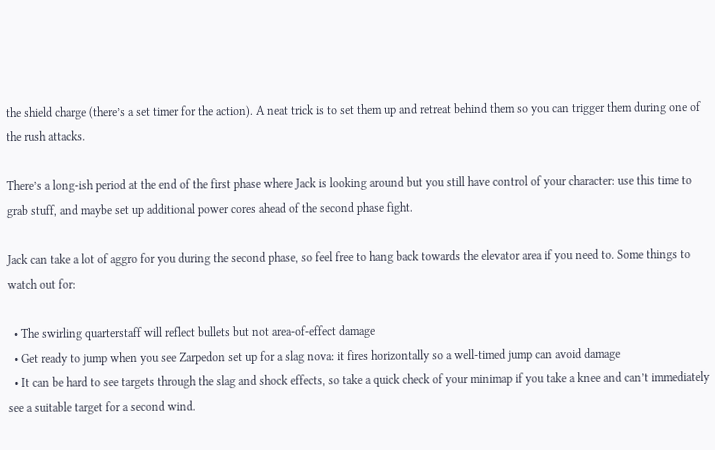the shield charge (there’s a set timer for the action). A neat trick is to set them up and retreat behind them so you can trigger them during one of the rush attacks.

There’s a long-ish period at the end of the first phase where Jack is looking around but you still have control of your character: use this time to grab stuff, and maybe set up additional power cores ahead of the second phase fight.

Jack can take a lot of aggro for you during the second phase, so feel free to hang back towards the elevator area if you need to. Some things to watch out for:

  • The swirling quarterstaff will reflect bullets but not area-of-effect damage
  • Get ready to jump when you see Zarpedon set up for a slag nova: it fires horizontally so a well-timed jump can avoid damage
  • It can be hard to see targets through the slag and shock effects, so take a quick check of your minimap if you take a knee and can’t immediately see a suitable target for a second wind.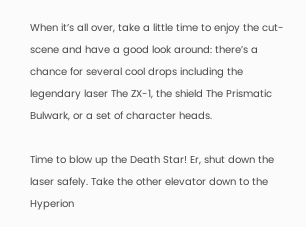When it’s all over, take a little time to enjoy the cut-scene and have a good look around: there’s a chance for several cool drops including the legendary laser The ZX-1, the shield The Prismatic Bulwark, or a set of character heads.

Time to blow up the Death Star! Er, shut down the laser safely. Take the other elevator down to the Hyperion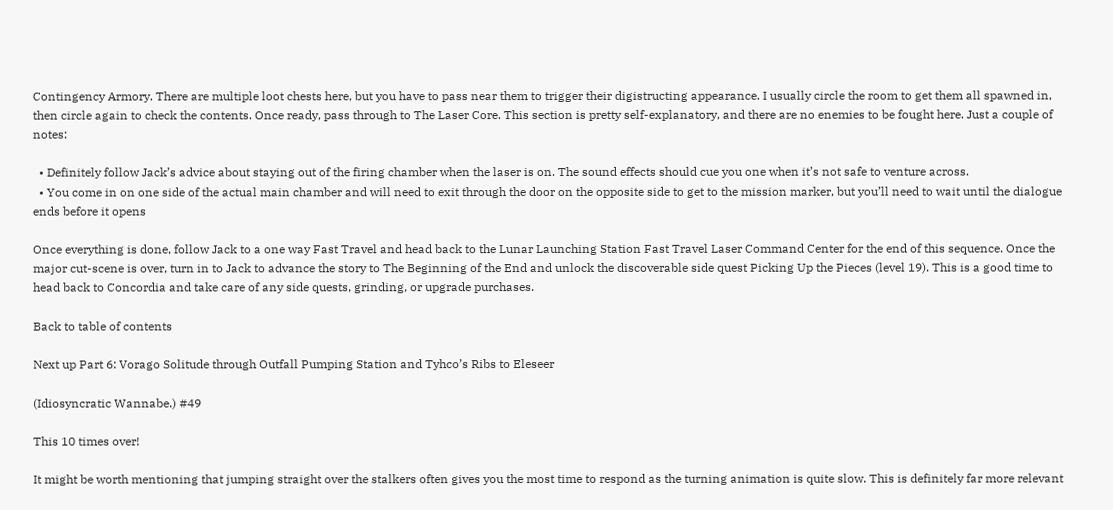Contingency Armory. There are multiple loot chests here, but you have to pass near them to trigger their digistructing appearance. I usually circle the room to get them all spawned in, then circle again to check the contents. Once ready, pass through to The Laser Core. This section is pretty self-explanatory, and there are no enemies to be fought here. Just a couple of notes:

  • Definitely follow Jack’s advice about staying out of the firing chamber when the laser is on. The sound effects should cue you one when it’s not safe to venture across.
  • You come in on one side of the actual main chamber and will need to exit through the door on the opposite side to get to the mission marker, but you’ll need to wait until the dialogue ends before it opens

Once everything is done, follow Jack to a one way Fast Travel and head back to the Lunar Launching Station Fast Travel Laser Command Center for the end of this sequence. Once the major cut-scene is over, turn in to Jack to advance the story to The Beginning of the End and unlock the discoverable side quest Picking Up the Pieces (level 19). This is a good time to head back to Concordia and take care of any side quests, grinding, or upgrade purchases.

Back to table of contents

Next up Part 6: Vorago Solitude through Outfall Pumping Station and Tyhco’s Ribs to Eleseer

(Idiosyncratic Wannabe.) #49

This 10 times over!

It might be worth mentioning that jumping straight over the stalkers often gives you the most time to respond as the turning animation is quite slow. This is definitely far more relevant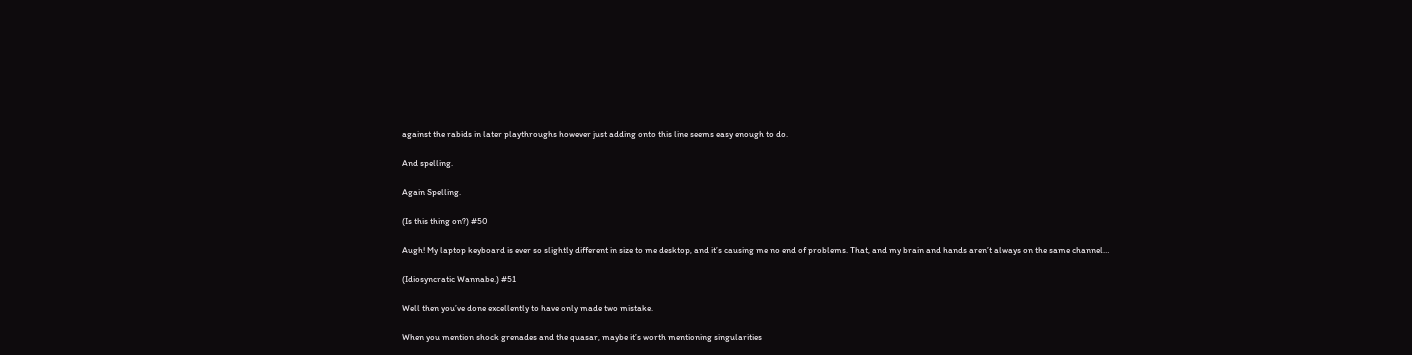against the rabids in later playthroughs however just adding onto this line seems easy enough to do.

And spelling.

Again Spelling.

(Is this thing on?) #50

Augh! My laptop keyboard is ever so slightly different in size to me desktop, and it’s causing me no end of problems. That, and my brain and hands aren’t always on the same channel…

(Idiosyncratic Wannabe.) #51

Well then you’ve done excellently to have only made two mistake.

When you mention shock grenades and the quasar, maybe it’s worth mentioning singularities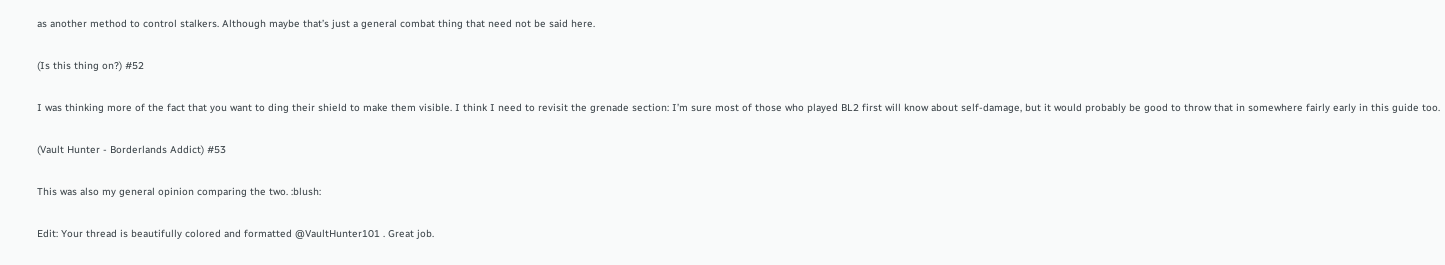as another method to control stalkers. Although maybe that’s just a general combat thing that need not be said here.

(Is this thing on?) #52

I was thinking more of the fact that you want to ding their shield to make them visible. I think I need to revisit the grenade section: I’m sure most of those who played BL2 first will know about self-damage, but it would probably be good to throw that in somewhere fairly early in this guide too.

(Vault Hunter - Borderlands Addict) #53

This was also my general opinion comparing the two. :blush:

Edit: Your thread is beautifully colored and formatted @VaultHunter101 . Great job.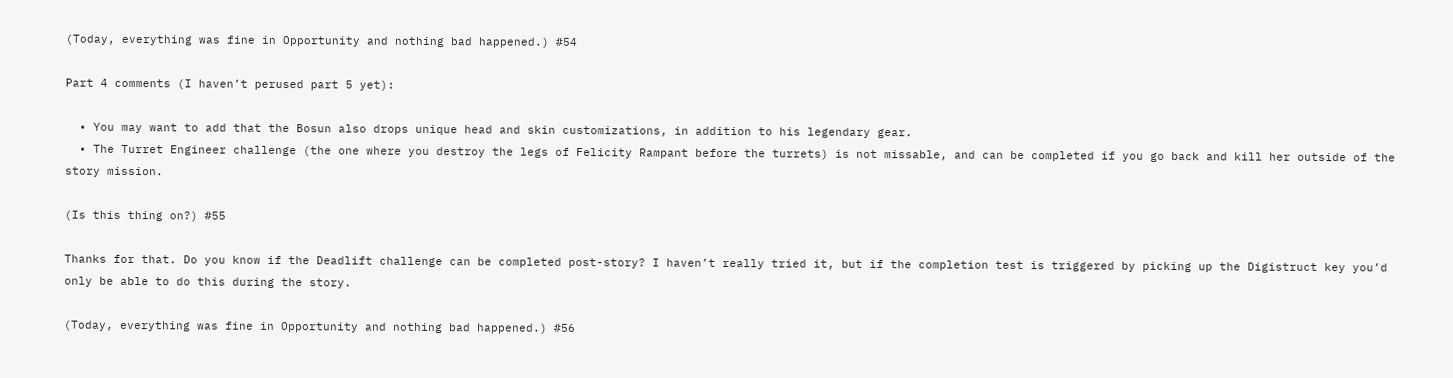(Today, everything was fine in Opportunity and nothing bad happened.) #54

Part 4 comments (I haven’t perused part 5 yet):

  • You may want to add that the Bosun also drops unique head and skin customizations, in addition to his legendary gear.
  • The Turret Engineer challenge (the one where you destroy the legs of Felicity Rampant before the turrets) is not missable, and can be completed if you go back and kill her outside of the story mission.

(Is this thing on?) #55

Thanks for that. Do you know if the Deadlift challenge can be completed post-story? I haven’t really tried it, but if the completion test is triggered by picking up the Digistruct key you’d only be able to do this during the story.

(Today, everything was fine in Opportunity and nothing bad happened.) #56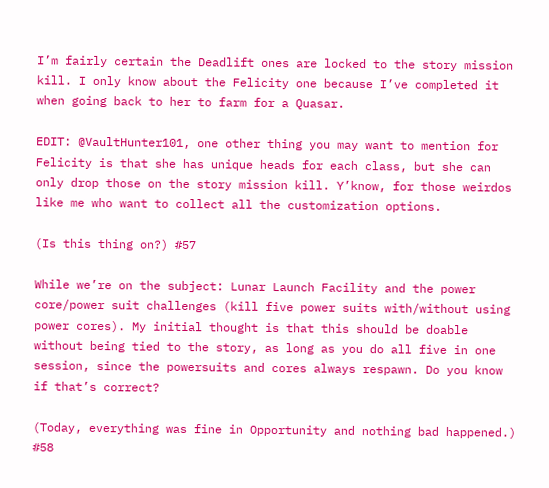I’m fairly certain the Deadlift ones are locked to the story mission kill. I only know about the Felicity one because I’ve completed it when going back to her to farm for a Quasar.

EDIT: @VaultHunter101, one other thing you may want to mention for Felicity is that she has unique heads for each class, but she can only drop those on the story mission kill. Y’know, for those weirdos like me who want to collect all the customization options.

(Is this thing on?) #57

While we’re on the subject: Lunar Launch Facility and the power core/power suit challenges (kill five power suits with/without using power cores). My initial thought is that this should be doable without being tied to the story, as long as you do all five in one session, since the powersuits and cores always respawn. Do you know if that’s correct?

(Today, everything was fine in Opportunity and nothing bad happened.) #58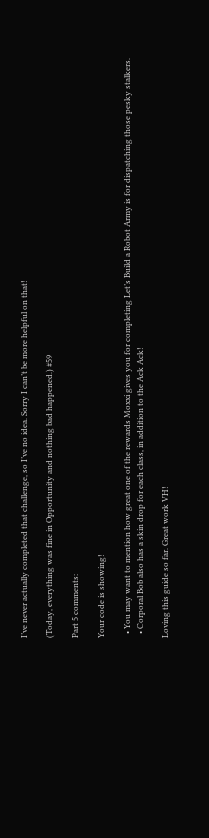I’ve never actually completed that challenge, so I’ve no idea. Sorry I can’t be more helpful on that!

(Today, everything was fine in Opportunity and nothing bad happened.) #59

Part 5 comments:

Your code is showing!

  • You may want to mention how great one of the rewards Moxxi gives you for completing Let’s Build a Robot Army is for dispatching those pesky stalkers.
  • Corporal Bob also has a skin drop for each class, in addition to the Ack Ack!

Loving this guide so far. Great work VH!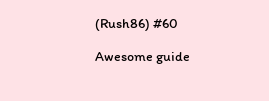(Rush86) #60

Awesome guide